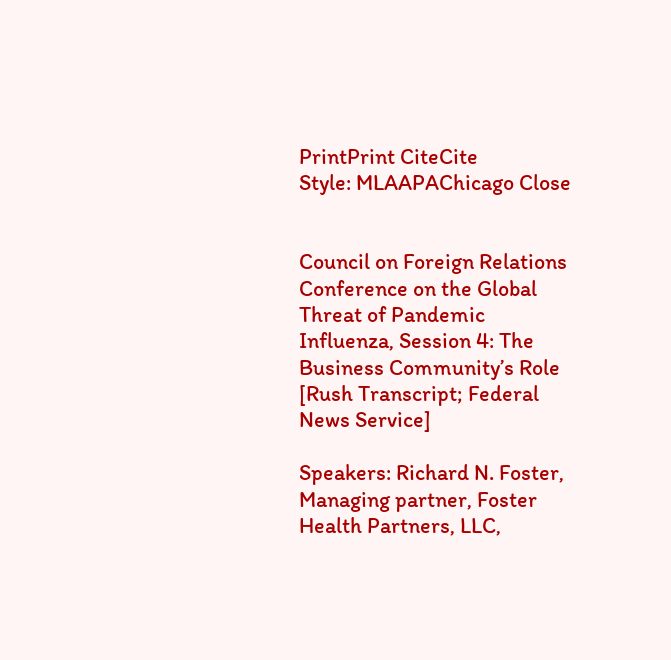PrintPrint CiteCite
Style: MLAAPAChicago Close


Council on Foreign Relations Conference on the Global Threat of Pandemic Influenza, Session 4: The Business Community’s Role [Rush Transcript; Federal News Service]

Speakers: Richard N. Foster, Managing partner, Foster Health Partners, LLC,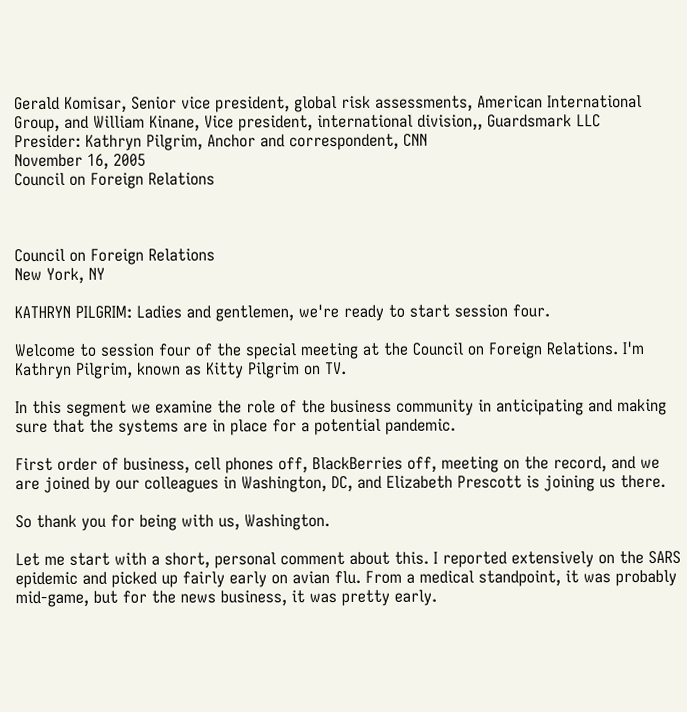Gerald Komisar, Senior vice president, global risk assessments, American International Group, and William Kinane, Vice president, international division,, Guardsmark LLC
Presider: Kathryn Pilgrim, Anchor and correspondent, CNN
November 16, 2005
Council on Foreign Relations



Council on Foreign Relations
New York, NY

KATHRYN PILGRIM: Ladies and gentlemen, we're ready to start session four.

Welcome to session four of the special meeting at the Council on Foreign Relations. I'm Kathryn Pilgrim, known as Kitty Pilgrim on TV.

In this segment we examine the role of the business community in anticipating and making sure that the systems are in place for a potential pandemic.

First order of business, cell phones off, BlackBerries off, meeting on the record, and we are joined by our colleagues in Washington, DC, and Elizabeth Prescott is joining us there.

So thank you for being with us, Washington.

Let me start with a short, personal comment about this. I reported extensively on the SARS epidemic and picked up fairly early on avian flu. From a medical standpoint, it was probably mid-game, but for the news business, it was pretty early.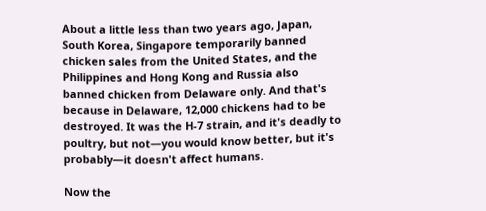About a little less than two years ago, Japan, South Korea, Singapore temporarily banned chicken sales from the United States, and the Philippines and Hong Kong and Russia also banned chicken from Delaware only. And that's because in Delaware, 12,000 chickens had to be destroyed. It was the H-7 strain, and it's deadly to poultry, but not—you would know better, but it's probably—it doesn't affect humans.

Now the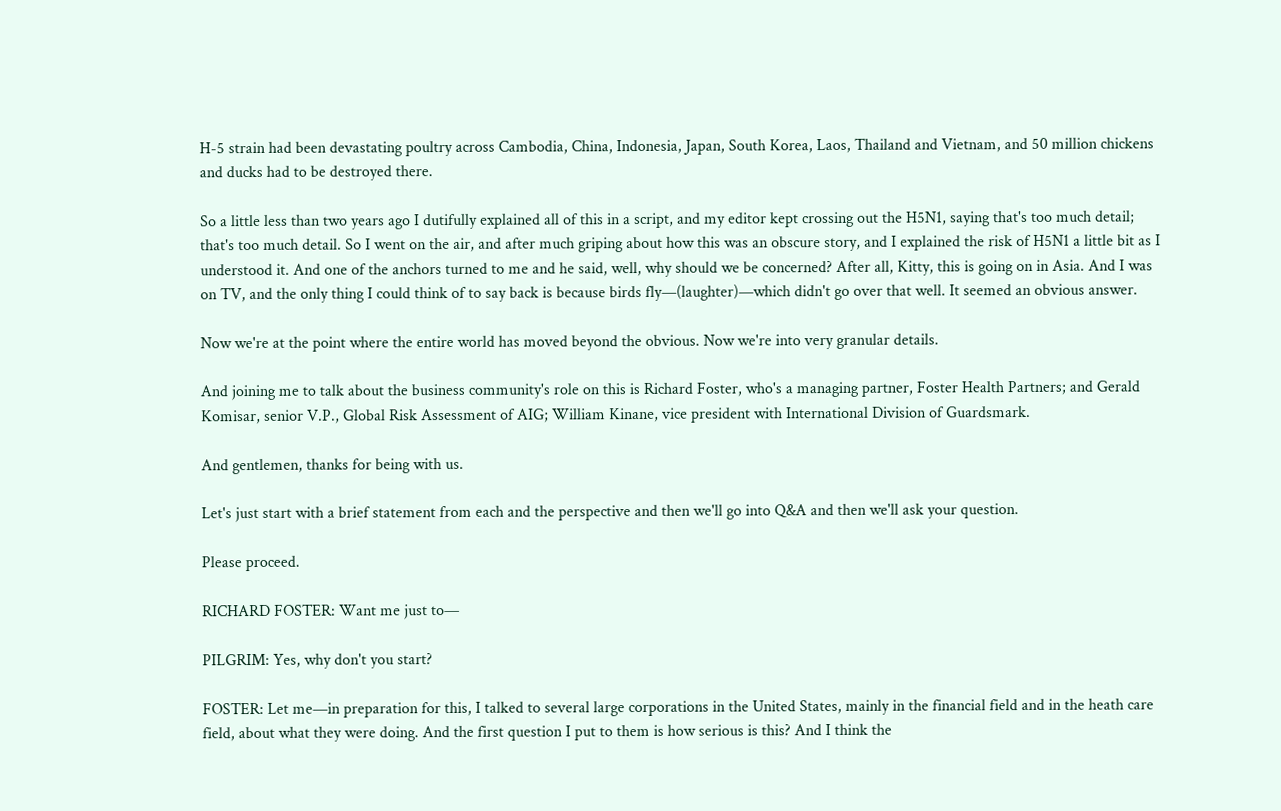H-5 strain had been devastating poultry across Cambodia, China, Indonesia, Japan, South Korea, Laos, Thailand and Vietnam, and 50 million chickens and ducks had to be destroyed there.

So a little less than two years ago I dutifully explained all of this in a script, and my editor kept crossing out the H5N1, saying that's too much detail; that's too much detail. So I went on the air, and after much griping about how this was an obscure story, and I explained the risk of H5N1 a little bit as I understood it. And one of the anchors turned to me and he said, well, why should we be concerned? After all, Kitty, this is going on in Asia. And I was on TV, and the only thing I could think of to say back is because birds fly—(laughter)—which didn't go over that well. It seemed an obvious answer.

Now we're at the point where the entire world has moved beyond the obvious. Now we're into very granular details.

And joining me to talk about the business community's role on this is Richard Foster, who's a managing partner, Foster Health Partners; and Gerald Komisar, senior V.P., Global Risk Assessment of AIG; William Kinane, vice president with International Division of Guardsmark.

And gentlemen, thanks for being with us.

Let's just start with a brief statement from each and the perspective and then we'll go into Q&A and then we'll ask your question.

Please proceed.

RICHARD FOSTER: Want me just to—

PILGRIM: Yes, why don't you start?

FOSTER: Let me—in preparation for this, I talked to several large corporations in the United States, mainly in the financial field and in the heath care field, about what they were doing. And the first question I put to them is how serious is this? And I think the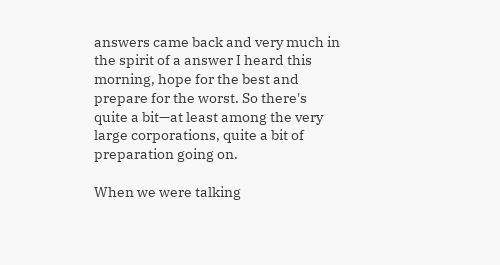answers came back and very much in the spirit of a answer I heard this morning, hope for the best and prepare for the worst. So there's quite a bit—at least among the very large corporations, quite a bit of preparation going on.

When we were talking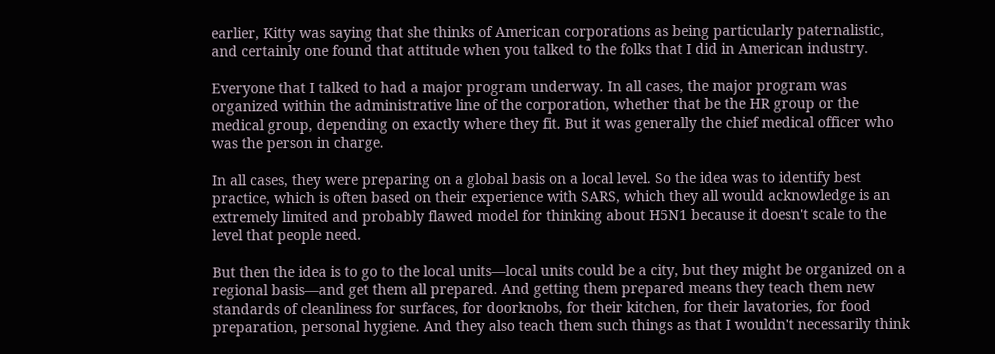earlier, Kitty was saying that she thinks of American corporations as being particularly paternalistic, and certainly one found that attitude when you talked to the folks that I did in American industry.

Everyone that I talked to had a major program underway. In all cases, the major program was organized within the administrative line of the corporation, whether that be the HR group or the medical group, depending on exactly where they fit. But it was generally the chief medical officer who was the person in charge.

In all cases, they were preparing on a global basis on a local level. So the idea was to identify best practice, which is often based on their experience with SARS, which they all would acknowledge is an extremely limited and probably flawed model for thinking about H5N1 because it doesn't scale to the level that people need.

But then the idea is to go to the local units—local units could be a city, but they might be organized on a regional basis—and get them all prepared. And getting them prepared means they teach them new standards of cleanliness for surfaces, for doorknobs, for their kitchen, for their lavatories, for food preparation, personal hygiene. And they also teach them such things as that I wouldn't necessarily think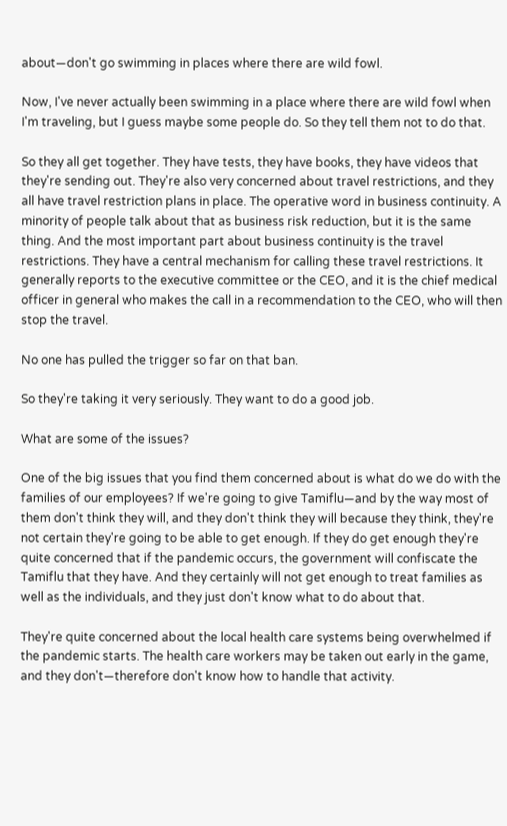about—don't go swimming in places where there are wild fowl.

Now, I've never actually been swimming in a place where there are wild fowl when I'm traveling, but I guess maybe some people do. So they tell them not to do that.

So they all get together. They have tests, they have books, they have videos that they're sending out. They're also very concerned about travel restrictions, and they all have travel restriction plans in place. The operative word in business continuity. A minority of people talk about that as business risk reduction, but it is the same thing. And the most important part about business continuity is the travel restrictions. They have a central mechanism for calling these travel restrictions. It generally reports to the executive committee or the CEO, and it is the chief medical officer in general who makes the call in a recommendation to the CEO, who will then stop the travel.

No one has pulled the trigger so far on that ban.

So they're taking it very seriously. They want to do a good job.

What are some of the issues?

One of the big issues that you find them concerned about is what do we do with the families of our employees? If we're going to give Tamiflu—and by the way most of them don't think they will, and they don't think they will because they think, they're not certain they're going to be able to get enough. If they do get enough they're quite concerned that if the pandemic occurs, the government will confiscate the Tamiflu that they have. And they certainly will not get enough to treat families as well as the individuals, and they just don't know what to do about that.

They're quite concerned about the local health care systems being overwhelmed if the pandemic starts. The health care workers may be taken out early in the game, and they don't—therefore don't know how to handle that activity.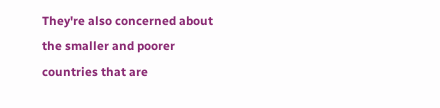They're also concerned about the smaller and poorer countries that are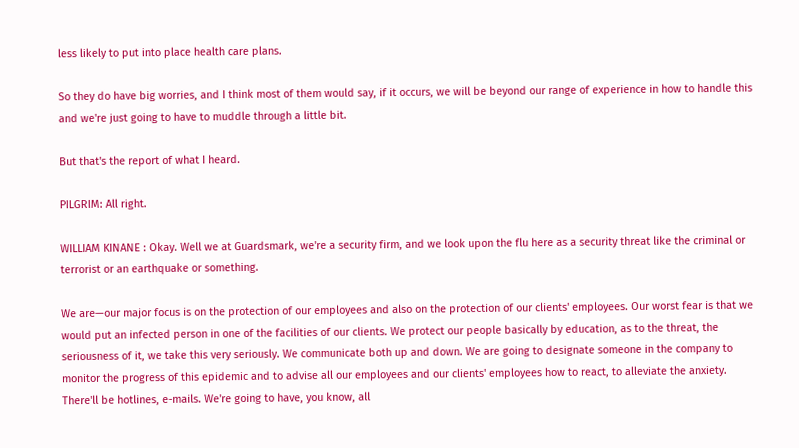less likely to put into place health care plans.

So they do have big worries, and I think most of them would say, if it occurs, we will be beyond our range of experience in how to handle this and we're just going to have to muddle through a little bit.

But that's the report of what I heard.

PILGRIM: All right.

WILLIAM KINANE : Okay. Well we at Guardsmark, we're a security firm, and we look upon the flu here as a security threat like the criminal or terrorist or an earthquake or something.

We are—our major focus is on the protection of our employees and also on the protection of our clients' employees. Our worst fear is that we would put an infected person in one of the facilities of our clients. We protect our people basically by education, as to the threat, the seriousness of it, we take this very seriously. We communicate both up and down. We are going to designate someone in the company to monitor the progress of this epidemic and to advise all our employees and our clients' employees how to react, to alleviate the anxiety. There'll be hotlines, e-mails. We're going to have, you know, all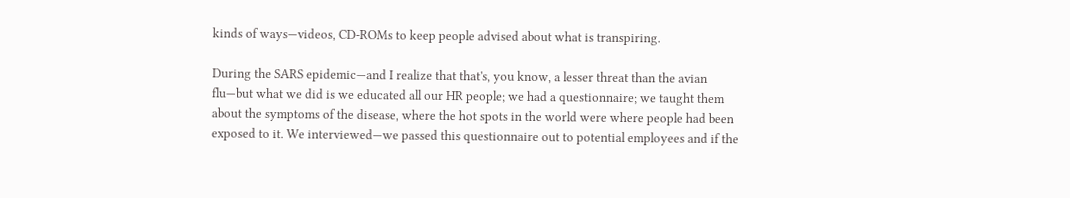kinds of ways—videos, CD-ROMs to keep people advised about what is transpiring.

During the SARS epidemic—and I realize that that's, you know, a lesser threat than the avian flu—but what we did is we educated all our HR people; we had a questionnaire; we taught them about the symptoms of the disease, where the hot spots in the world were where people had been exposed to it. We interviewed—we passed this questionnaire out to potential employees and if the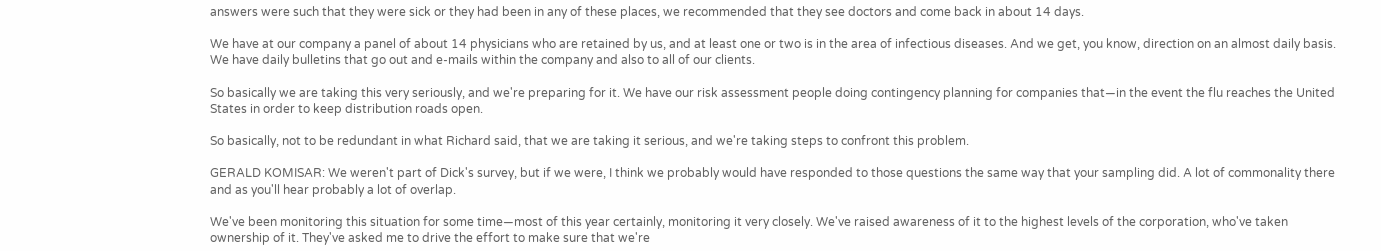answers were such that they were sick or they had been in any of these places, we recommended that they see doctors and come back in about 14 days.

We have at our company a panel of about 14 physicians who are retained by us, and at least one or two is in the area of infectious diseases. And we get, you know, direction on an almost daily basis. We have daily bulletins that go out and e-mails within the company and also to all of our clients.

So basically we are taking this very seriously, and we're preparing for it. We have our risk assessment people doing contingency planning for companies that—in the event the flu reaches the United States in order to keep distribution roads open.

So basically, not to be redundant in what Richard said, that we are taking it serious, and we're taking steps to confront this problem.

GERALD KOMISAR: We weren't part of Dick's survey, but if we were, I think we probably would have responded to those questions the same way that your sampling did. A lot of commonality there and as you'll hear probably a lot of overlap.

We've been monitoring this situation for some time—most of this year certainly, monitoring it very closely. We've raised awareness of it to the highest levels of the corporation, who've taken ownership of it. They've asked me to drive the effort to make sure that we're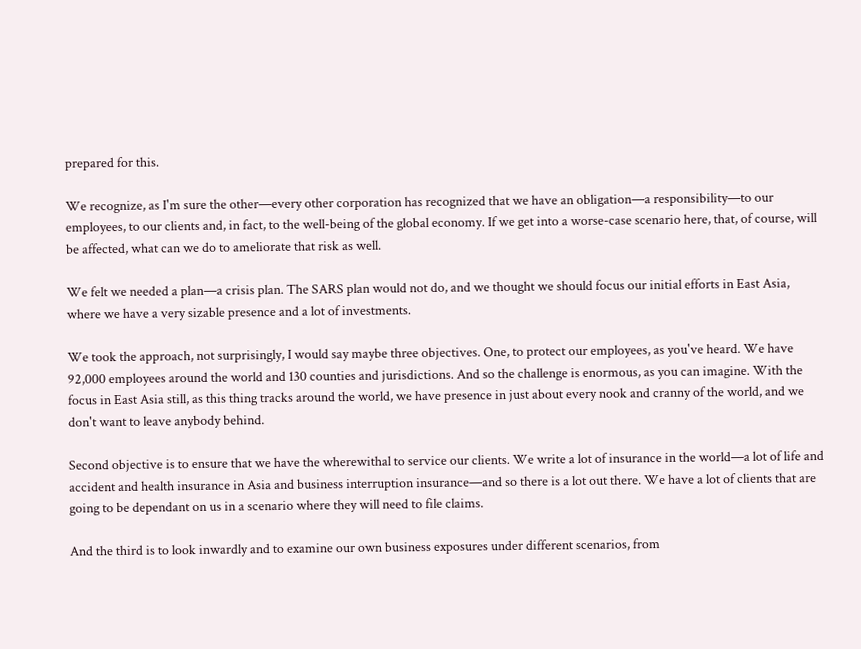prepared for this.

We recognize, as I'm sure the other—every other corporation has recognized that we have an obligation—a responsibility—to our employees, to our clients and, in fact, to the well-being of the global economy. If we get into a worse-case scenario here, that, of course, will be affected, what can we do to ameliorate that risk as well.

We felt we needed a plan—a crisis plan. The SARS plan would not do, and we thought we should focus our initial efforts in East Asia, where we have a very sizable presence and a lot of investments.

We took the approach, not surprisingly, I would say maybe three objectives. One, to protect our employees, as you've heard. We have 92,000 employees around the world and 130 counties and jurisdictions. And so the challenge is enormous, as you can imagine. With the focus in East Asia still, as this thing tracks around the world, we have presence in just about every nook and cranny of the world, and we don't want to leave anybody behind.

Second objective is to ensure that we have the wherewithal to service our clients. We write a lot of insurance in the world—a lot of life and accident and health insurance in Asia and business interruption insurance—and so there is a lot out there. We have a lot of clients that are going to be dependant on us in a scenario where they will need to file claims.

And the third is to look inwardly and to examine our own business exposures under different scenarios, from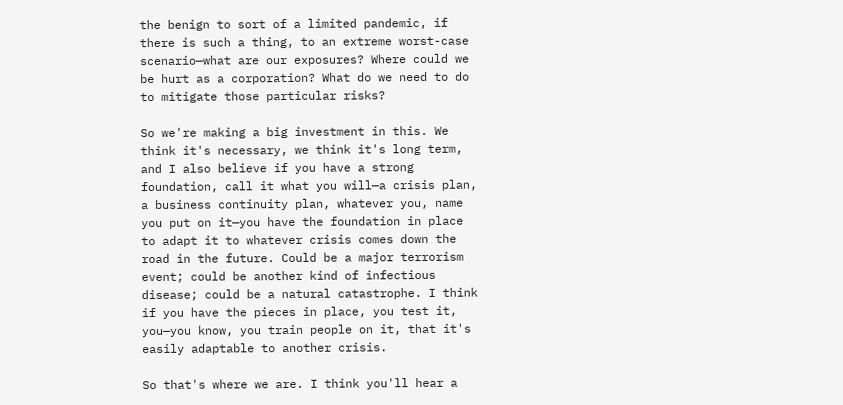the benign to sort of a limited pandemic, if there is such a thing, to an extreme worst-case scenario—what are our exposures? Where could we be hurt as a corporation? What do we need to do to mitigate those particular risks?

So we're making a big investment in this. We think it's necessary, we think it's long term, and I also believe if you have a strong foundation, call it what you will—a crisis plan, a business continuity plan, whatever you, name you put on it—you have the foundation in place to adapt it to whatever crisis comes down the road in the future. Could be a major terrorism event; could be another kind of infectious disease; could be a natural catastrophe. I think if you have the pieces in place, you test it, you—you know, you train people on it, that it's easily adaptable to another crisis.

So that's where we are. I think you'll hear a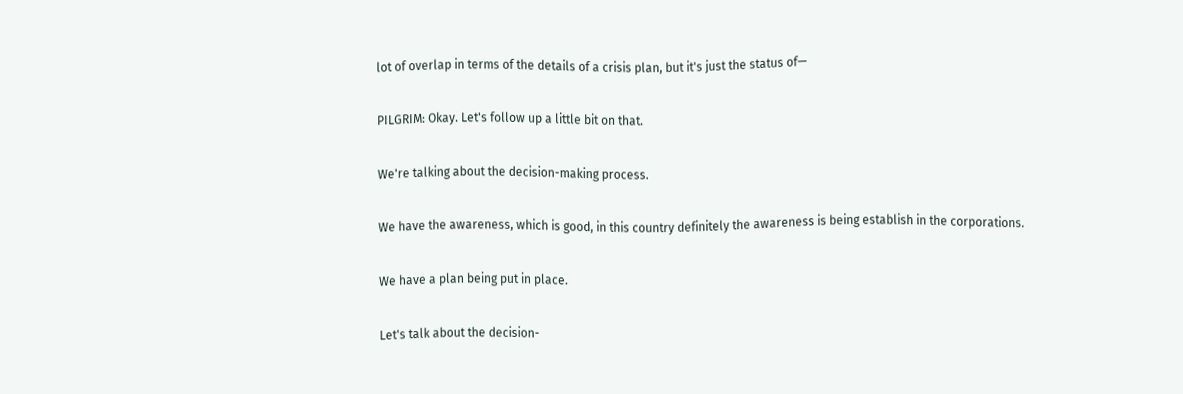lot of overlap in terms of the details of a crisis plan, but it's just the status of—

PILGRIM: Okay. Let's follow up a little bit on that.

We're talking about the decision-making process.

We have the awareness, which is good, in this country definitely the awareness is being establish in the corporations.

We have a plan being put in place.

Let's talk about the decision-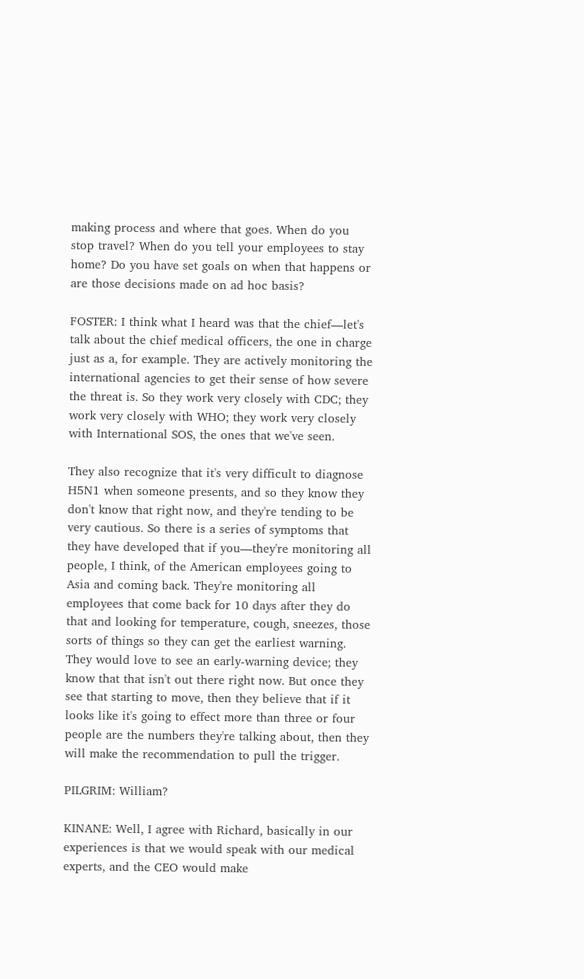making process and where that goes. When do you stop travel? When do you tell your employees to stay home? Do you have set goals on when that happens or are those decisions made on ad hoc basis?

FOSTER: I think what I heard was that the chief—let's talk about the chief medical officers, the one in charge just as a, for example. They are actively monitoring the international agencies to get their sense of how severe the threat is. So they work very closely with CDC; they work very closely with WHO; they work very closely with International SOS, the ones that we've seen.

They also recognize that it's very difficult to diagnose H5N1 when someone presents, and so they know they don't know that right now, and they're tending to be very cautious. So there is a series of symptoms that they have developed that if you—they're monitoring all people, I think, of the American employees going to Asia and coming back. They're monitoring all employees that come back for 10 days after they do that and looking for temperature, cough, sneezes, those sorts of things so they can get the earliest warning. They would love to see an early-warning device; they know that that isn't out there right now. But once they see that starting to move, then they believe that if it looks like it's going to effect more than three or four people are the numbers they're talking about, then they will make the recommendation to pull the trigger.

PILGRIM: William?

KINANE: Well, I agree with Richard, basically in our experiences is that we would speak with our medical experts, and the CEO would make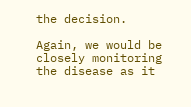the decision.

Again, we would be closely monitoring the disease as it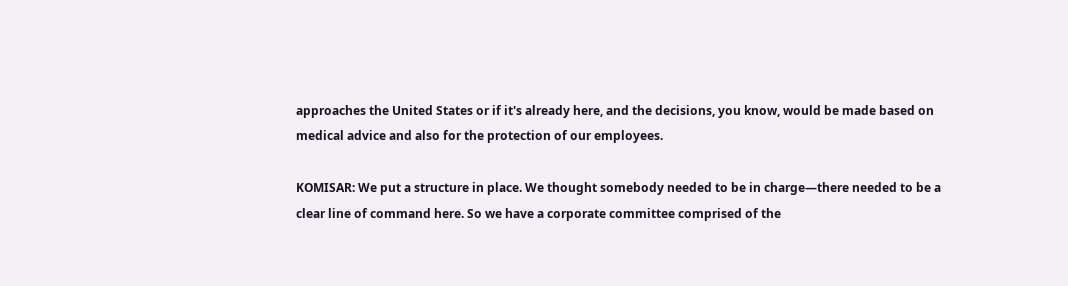approaches the United States or if it's already here, and the decisions, you know, would be made based on medical advice and also for the protection of our employees.

KOMISAR: We put a structure in place. We thought somebody needed to be in charge—there needed to be a clear line of command here. So we have a corporate committee comprised of the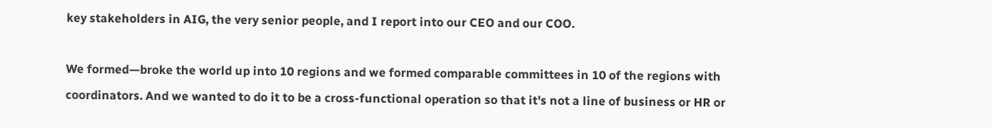key stakeholders in AIG, the very senior people, and I report into our CEO and our COO.

We formed—broke the world up into 10 regions and we formed comparable committees in 10 of the regions with coordinators. And we wanted to do it to be a cross-functional operation so that it's not a line of business or HR or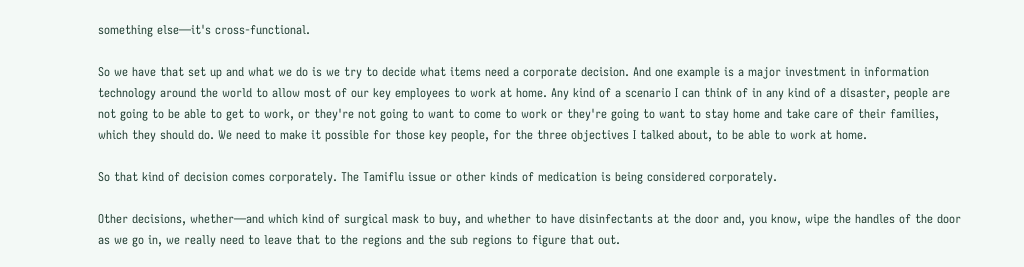something else—it's cross-functional.

So we have that set up and what we do is we try to decide what items need a corporate decision. And one example is a major investment in information technology around the world to allow most of our key employees to work at home. Any kind of a scenario I can think of in any kind of a disaster, people are not going to be able to get to work, or they're not going to want to come to work or they're going to want to stay home and take care of their families, which they should do. We need to make it possible for those key people, for the three objectives I talked about, to be able to work at home.

So that kind of decision comes corporately. The Tamiflu issue or other kinds of medication is being considered corporately.

Other decisions, whether—and which kind of surgical mask to buy, and whether to have disinfectants at the door and, you know, wipe the handles of the door as we go in, we really need to leave that to the regions and the sub regions to figure that out.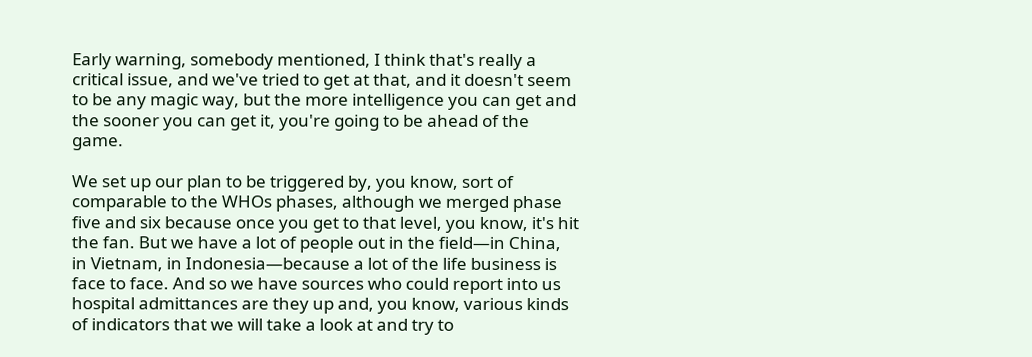Early warning, somebody mentioned, I think that's really a critical issue, and we've tried to get at that, and it doesn't seem to be any magic way, but the more intelligence you can get and the sooner you can get it, you're going to be ahead of the game.

We set up our plan to be triggered by, you know, sort of comparable to the WHOs phases, although we merged phase five and six because once you get to that level, you know, it's hit the fan. But we have a lot of people out in the field—in China, in Vietnam, in Indonesia—because a lot of the life business is face to face. And so we have sources who could report into us hospital admittances are they up and, you know, various kinds of indicators that we will take a look at and try to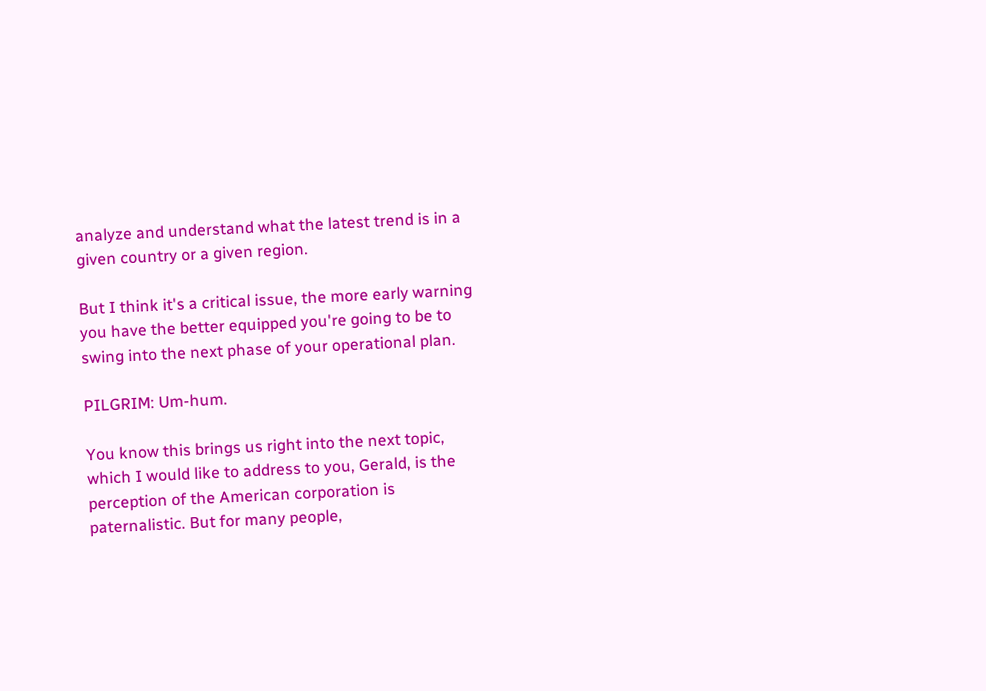analyze and understand what the latest trend is in a given country or a given region.

But I think it's a critical issue, the more early warning you have the better equipped you're going to be to swing into the next phase of your operational plan.

PILGRIM: Um-hum.

You know this brings us right into the next topic, which I would like to address to you, Gerald, is the perception of the American corporation is paternalistic. But for many people,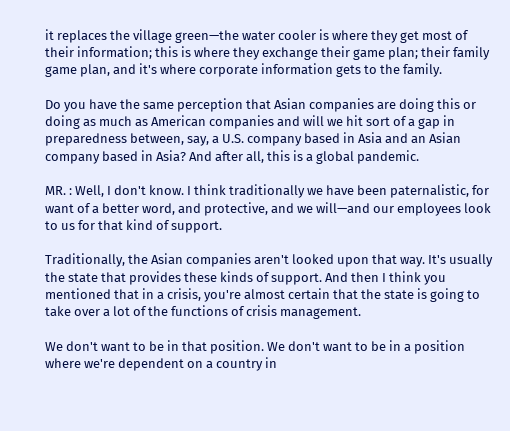it replaces the village green—the water cooler is where they get most of their information; this is where they exchange their game plan; their family game plan, and it's where corporate information gets to the family.

Do you have the same perception that Asian companies are doing this or doing as much as American companies and will we hit sort of a gap in preparedness between, say, a U.S. company based in Asia and an Asian company based in Asia? And after all, this is a global pandemic.

MR. : Well, I don't know. I think traditionally we have been paternalistic, for want of a better word, and protective, and we will—and our employees look to us for that kind of support.

Traditionally, the Asian companies aren't looked upon that way. It's usually the state that provides these kinds of support. And then I think you mentioned that in a crisis, you're almost certain that the state is going to take over a lot of the functions of crisis management.

We don't want to be in that position. We don't want to be in a position where we're dependent on a country in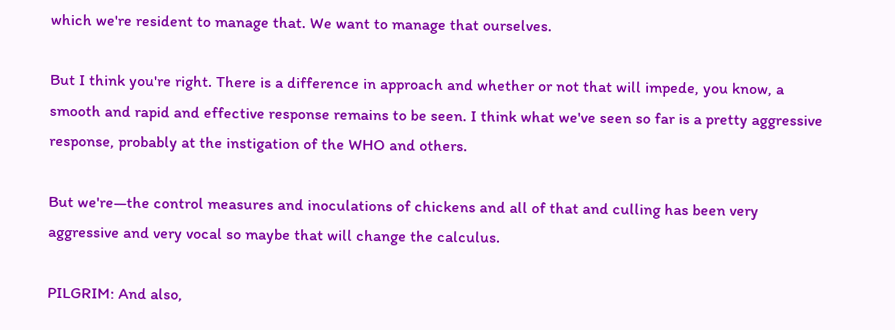which we're resident to manage that. We want to manage that ourselves.

But I think you're right. There is a difference in approach and whether or not that will impede, you know, a smooth and rapid and effective response remains to be seen. I think what we've seen so far is a pretty aggressive response, probably at the instigation of the WHO and others.

But we're—the control measures and inoculations of chickens and all of that and culling has been very aggressive and very vocal so maybe that will change the calculus.

PILGRIM: And also,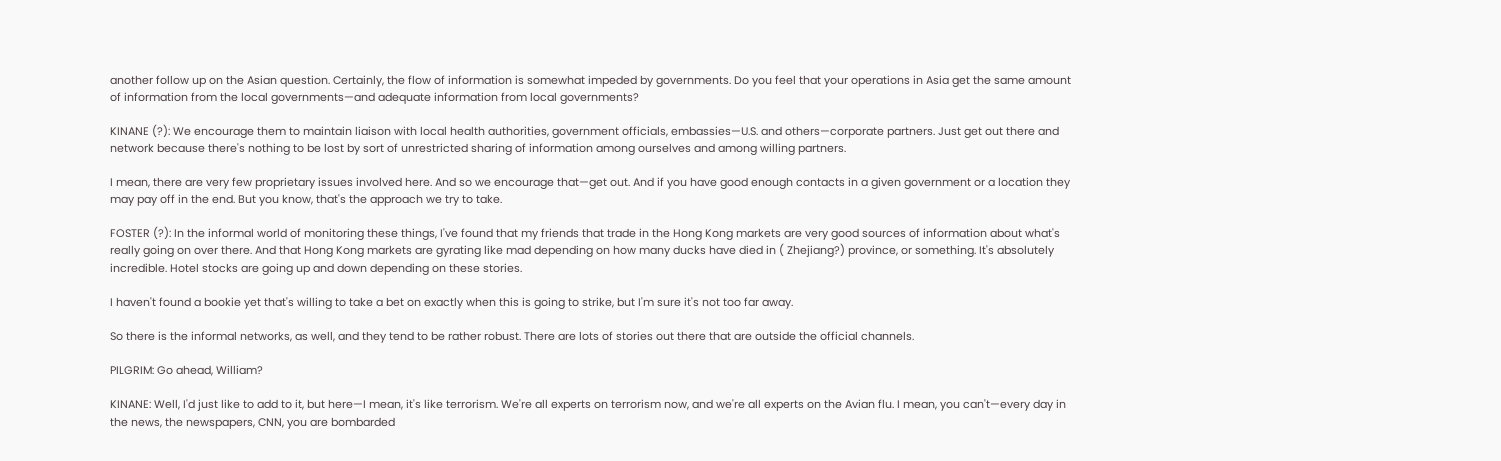another follow up on the Asian question. Certainly, the flow of information is somewhat impeded by governments. Do you feel that your operations in Asia get the same amount of information from the local governments—and adequate information from local governments?

KINANE (?): We encourage them to maintain liaison with local health authorities, government officials, embassies—U.S. and others—corporate partners. Just get out there and network because there's nothing to be lost by sort of unrestricted sharing of information among ourselves and among willing partners.

I mean, there are very few proprietary issues involved here. And so we encourage that—get out. And if you have good enough contacts in a given government or a location they may pay off in the end. But you know, that's the approach we try to take.

FOSTER (?): In the informal world of monitoring these things, I've found that my friends that trade in the Hong Kong markets are very good sources of information about what's really going on over there. And that Hong Kong markets are gyrating like mad depending on how many ducks have died in ( Zhejiang?) province, or something. It's absolutely incredible. Hotel stocks are going up and down depending on these stories.

I haven't found a bookie yet that's willing to take a bet on exactly when this is going to strike, but I'm sure it's not too far away.

So there is the informal networks, as well, and they tend to be rather robust. There are lots of stories out there that are outside the official channels.

PILGRIM: Go ahead, William?

KINANE: Well, I'd just like to add to it, but here—I mean, it's like terrorism. We're all experts on terrorism now, and we're all experts on the Avian flu. I mean, you can't—every day in the news, the newspapers, CNN, you are bombarded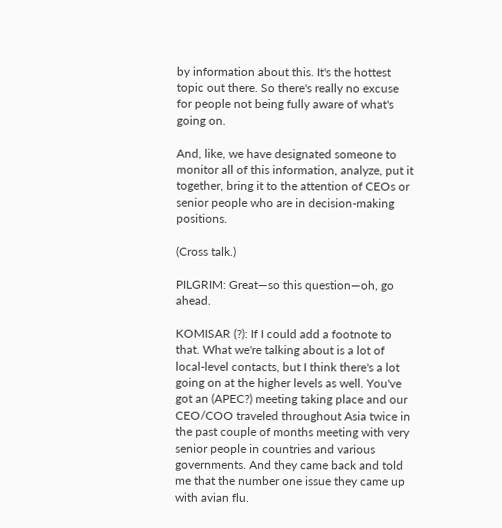by information about this. It's the hottest topic out there. So there's really no excuse for people not being fully aware of what's going on.

And, like, we have designated someone to monitor all of this information, analyze, put it together, bring it to the attention of CEOs or senior people who are in decision-making positions.

(Cross talk.)

PILGRIM: Great—so this question—oh, go ahead.

KOMISAR (?): If I could add a footnote to that. What we're talking about is a lot of local-level contacts, but I think there's a lot going on at the higher levels as well. You've got an (APEC?) meeting taking place and our CEO/COO traveled throughout Asia twice in the past couple of months meeting with very senior people in countries and various governments. And they came back and told me that the number one issue they came up with avian flu.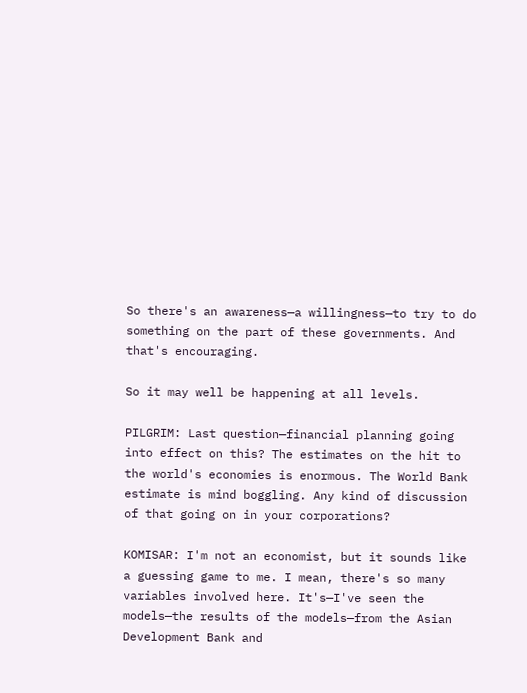So there's an awareness—a willingness—to try to do something on the part of these governments. And that's encouraging.

So it may well be happening at all levels.

PILGRIM: Last question—financial planning going into effect on this? The estimates on the hit to the world's economies is enormous. The World Bank estimate is mind boggling. Any kind of discussion of that going on in your corporations?

KOMISAR: I'm not an economist, but it sounds like a guessing game to me. I mean, there's so many variables involved here. It's—I've seen the models—the results of the models—from the Asian Development Bank and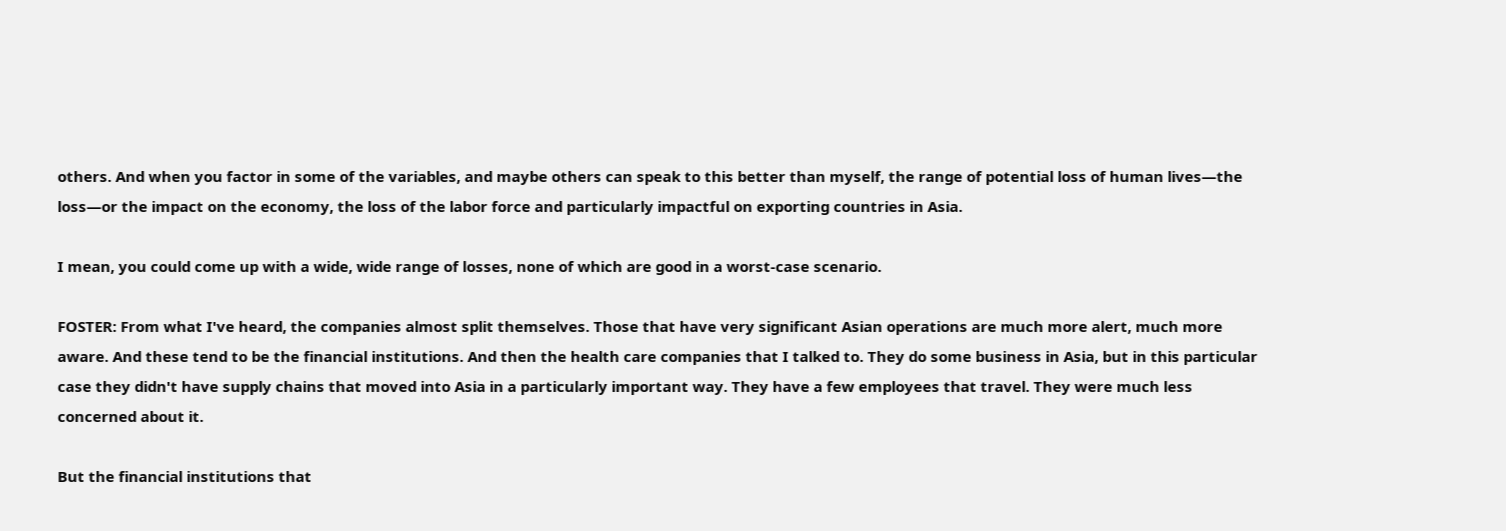others. And when you factor in some of the variables, and maybe others can speak to this better than myself, the range of potential loss of human lives—the loss—or the impact on the economy, the loss of the labor force and particularly impactful on exporting countries in Asia.

I mean, you could come up with a wide, wide range of losses, none of which are good in a worst-case scenario.

FOSTER: From what I've heard, the companies almost split themselves. Those that have very significant Asian operations are much more alert, much more aware. And these tend to be the financial institutions. And then the health care companies that I talked to. They do some business in Asia, but in this particular case they didn't have supply chains that moved into Asia in a particularly important way. They have a few employees that travel. They were much less concerned about it.

But the financial institutions that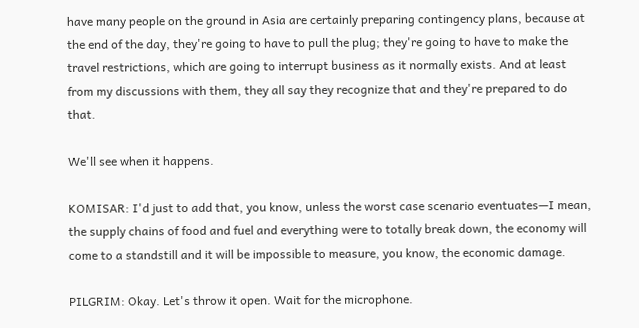have many people on the ground in Asia are certainly preparing contingency plans, because at the end of the day, they're going to have to pull the plug; they're going to have to make the travel restrictions, which are going to interrupt business as it normally exists. And at least from my discussions with them, they all say they recognize that and they're prepared to do that.

We'll see when it happens.

KOMISAR: I'd just to add that, you know, unless the worst case scenario eventuates—I mean, the supply chains of food and fuel and everything were to totally break down, the economy will come to a standstill and it will be impossible to measure, you know, the economic damage.

PILGRIM: Okay. Let's throw it open. Wait for the microphone.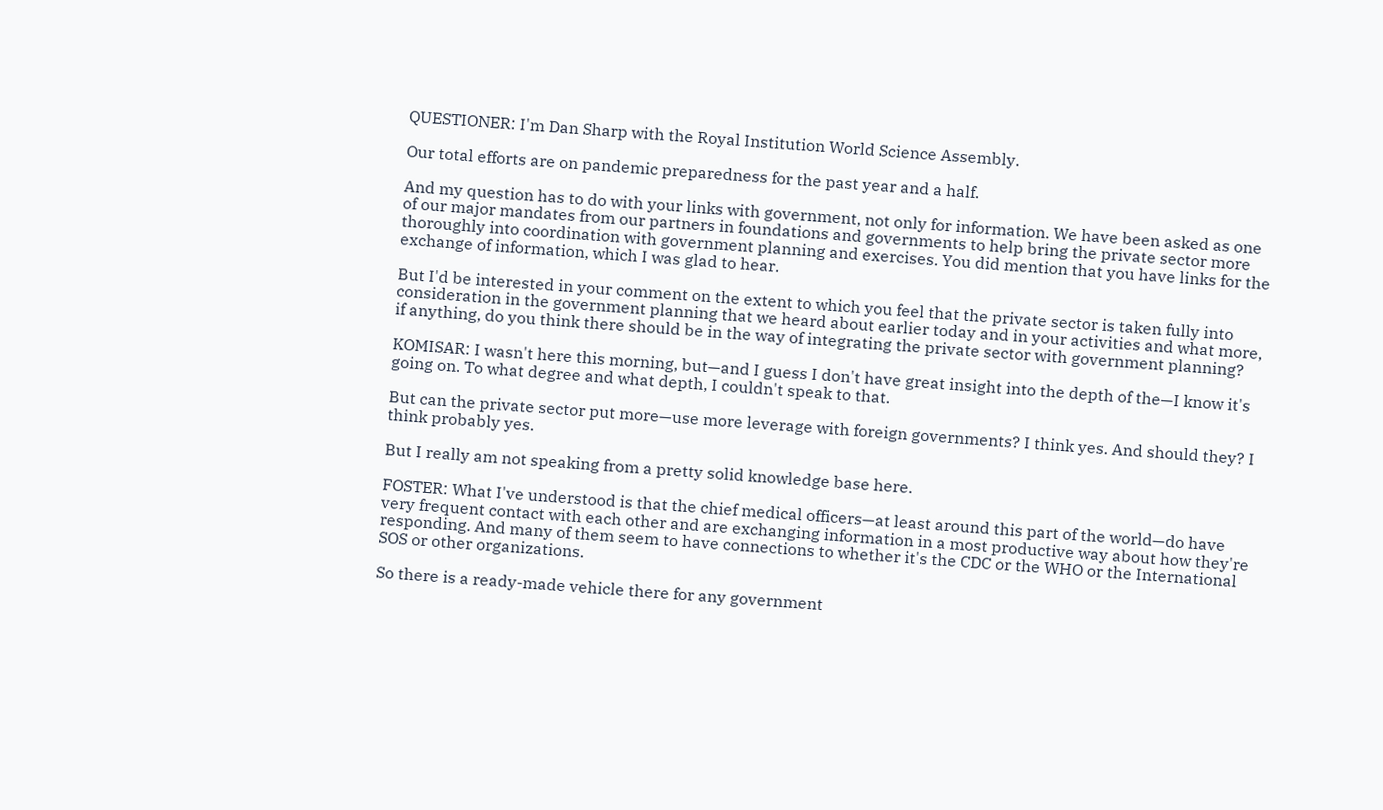QUESTIONER: I'm Dan Sharp with the Royal Institution World Science Assembly.

Our total efforts are on pandemic preparedness for the past year and a half.

And my question has to do with your links with government, not only for information. We have been asked as one of our major mandates from our partners in foundations and governments to help bring the private sector more thoroughly into coordination with government planning and exercises. You did mention that you have links for the exchange of information, which I was glad to hear.

But I'd be interested in your comment on the extent to which you feel that the private sector is taken fully into consideration in the government planning that we heard about earlier today and in your activities and what more, if anything, do you think there should be in the way of integrating the private sector with government planning?

KOMISAR: I wasn't here this morning, but—and I guess I don't have great insight into the depth of the—I know it's going on. To what degree and what depth, I couldn't speak to that.

But can the private sector put more—use more leverage with foreign governments? I think yes. And should they? I think probably yes.

But I really am not speaking from a pretty solid knowledge base here.

FOSTER: What I've understood is that the chief medical officers—at least around this part of the world—do have very frequent contact with each other and are exchanging information in a most productive way about how they're responding. And many of them seem to have connections to whether it's the CDC or the WHO or the International SOS or other organizations.

So there is a ready-made vehicle there for any government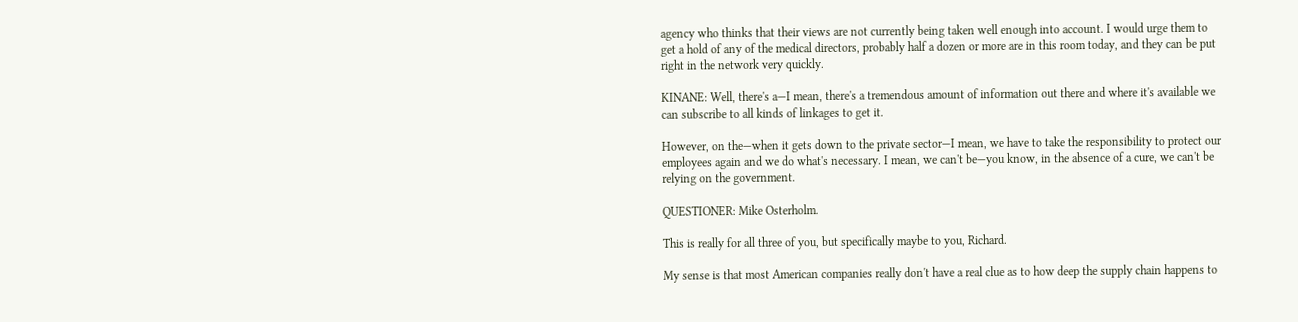agency who thinks that their views are not currently being taken well enough into account. I would urge them to get a hold of any of the medical directors, probably half a dozen or more are in this room today, and they can be put right in the network very quickly.

KINANE: Well, there's a—I mean, there's a tremendous amount of information out there and where it's available we can subscribe to all kinds of linkages to get it.

However, on the—when it gets down to the private sector—I mean, we have to take the responsibility to protect our employees again and we do what's necessary. I mean, we can't be—you know, in the absence of a cure, we can't be relying on the government.

QUESTIONER: Mike Osterholm.

This is really for all three of you, but specifically maybe to you, Richard.

My sense is that most American companies really don't have a real clue as to how deep the supply chain happens to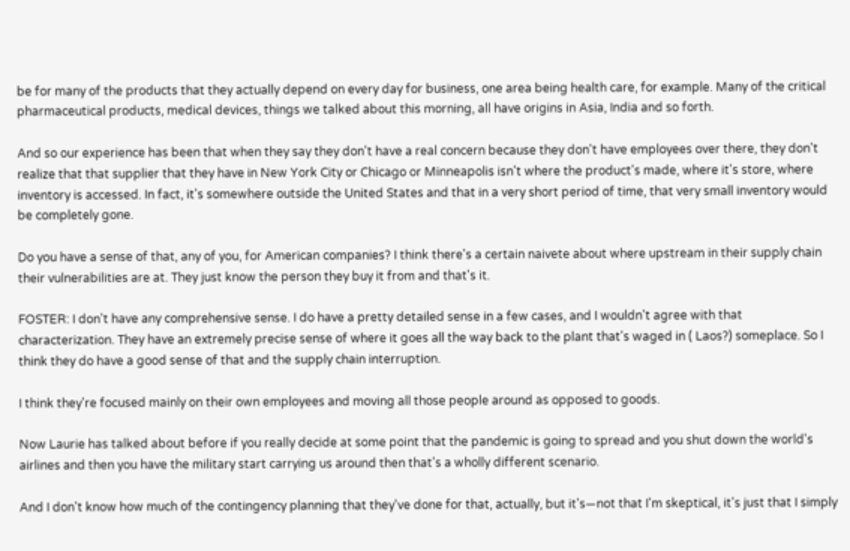be for many of the products that they actually depend on every day for business, one area being health care, for example. Many of the critical pharmaceutical products, medical devices, things we talked about this morning, all have origins in Asia, India and so forth.

And so our experience has been that when they say they don't have a real concern because they don't have employees over there, they don't realize that that supplier that they have in New York City or Chicago or Minneapolis isn't where the product's made, where it's store, where inventory is accessed. In fact, it's somewhere outside the United States and that in a very short period of time, that very small inventory would be completely gone.

Do you have a sense of that, any of you, for American companies? I think there's a certain naivete about where upstream in their supply chain their vulnerabilities are at. They just know the person they buy it from and that's it.

FOSTER: I don't have any comprehensive sense. I do have a pretty detailed sense in a few cases, and I wouldn't agree with that characterization. They have an extremely precise sense of where it goes all the way back to the plant that's waged in ( Laos?) someplace. So I think they do have a good sense of that and the supply chain interruption.

I think they're focused mainly on their own employees and moving all those people around as opposed to goods.

Now Laurie has talked about before if you really decide at some point that the pandemic is going to spread and you shut down the world's airlines and then you have the military start carrying us around then that's a wholly different scenario.

And I don't know how much of the contingency planning that they've done for that, actually, but it's—not that I'm skeptical, it's just that I simply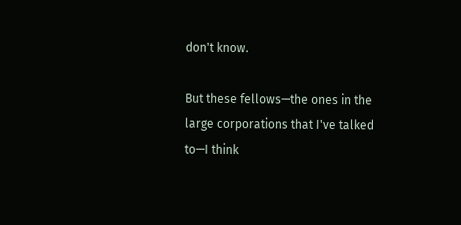don't know.

But these fellows—the ones in the large corporations that I've talked to—I think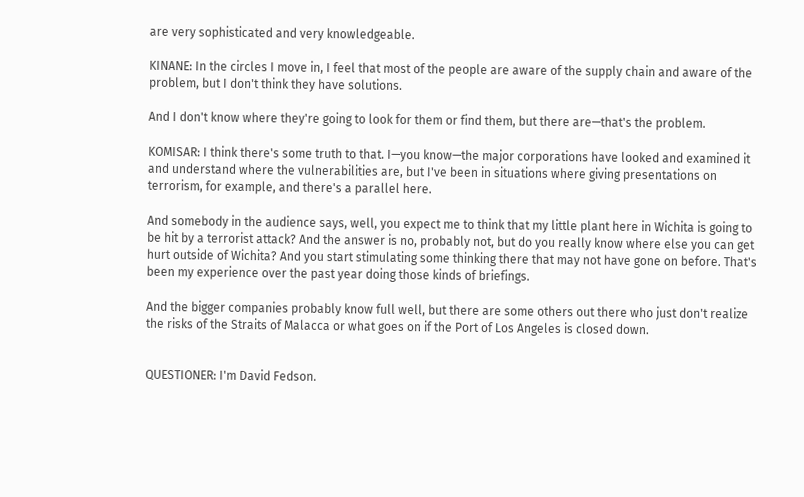are very sophisticated and very knowledgeable.

KINANE: In the circles I move in, I feel that most of the people are aware of the supply chain and aware of the problem, but I don't think they have solutions.

And I don't know where they're going to look for them or find them, but there are—that's the problem.

KOMISAR: I think there's some truth to that. I—you know—the major corporations have looked and examined it and understand where the vulnerabilities are, but I've been in situations where giving presentations on terrorism, for example, and there's a parallel here.

And somebody in the audience says, well, you expect me to think that my little plant here in Wichita is going to be hit by a terrorist attack? And the answer is no, probably not, but do you really know where else you can get hurt outside of Wichita? And you start stimulating some thinking there that may not have gone on before. That's been my experience over the past year doing those kinds of briefings.

And the bigger companies probably know full well, but there are some others out there who just don't realize the risks of the Straits of Malacca or what goes on if the Port of Los Angeles is closed down.


QUESTIONER: I'm David Fedson.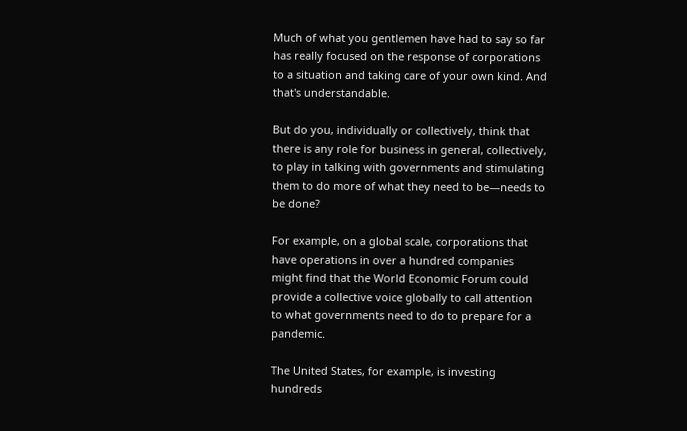Much of what you gentlemen have had to say so far has really focused on the response of corporations to a situation and taking care of your own kind. And that's understandable.

But do you, individually or collectively, think that there is any role for business in general, collectively, to play in talking with governments and stimulating them to do more of what they need to be—needs to be done?

For example, on a global scale, corporations that have operations in over a hundred companies might find that the World Economic Forum could provide a collective voice globally to call attention to what governments need to do to prepare for a pandemic.

The United States, for example, is investing hundreds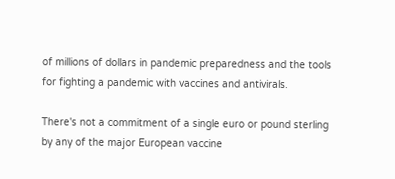of millions of dollars in pandemic preparedness and the tools for fighting a pandemic with vaccines and antivirals.

There's not a commitment of a single euro or pound sterling by any of the major European vaccine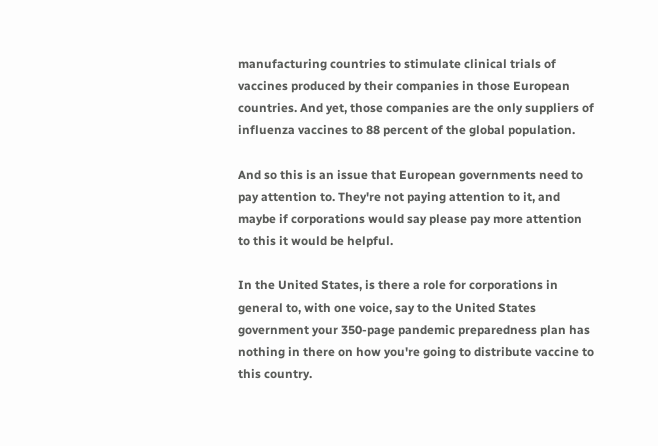manufacturing countries to stimulate clinical trials of vaccines produced by their companies in those European countries. And yet, those companies are the only suppliers of influenza vaccines to 88 percent of the global population.

And so this is an issue that European governments need to pay attention to. They're not paying attention to it, and maybe if corporations would say please pay more attention to this it would be helpful.

In the United States, is there a role for corporations in general to, with one voice, say to the United States government your 350-page pandemic preparedness plan has nothing in there on how you're going to distribute vaccine to this country.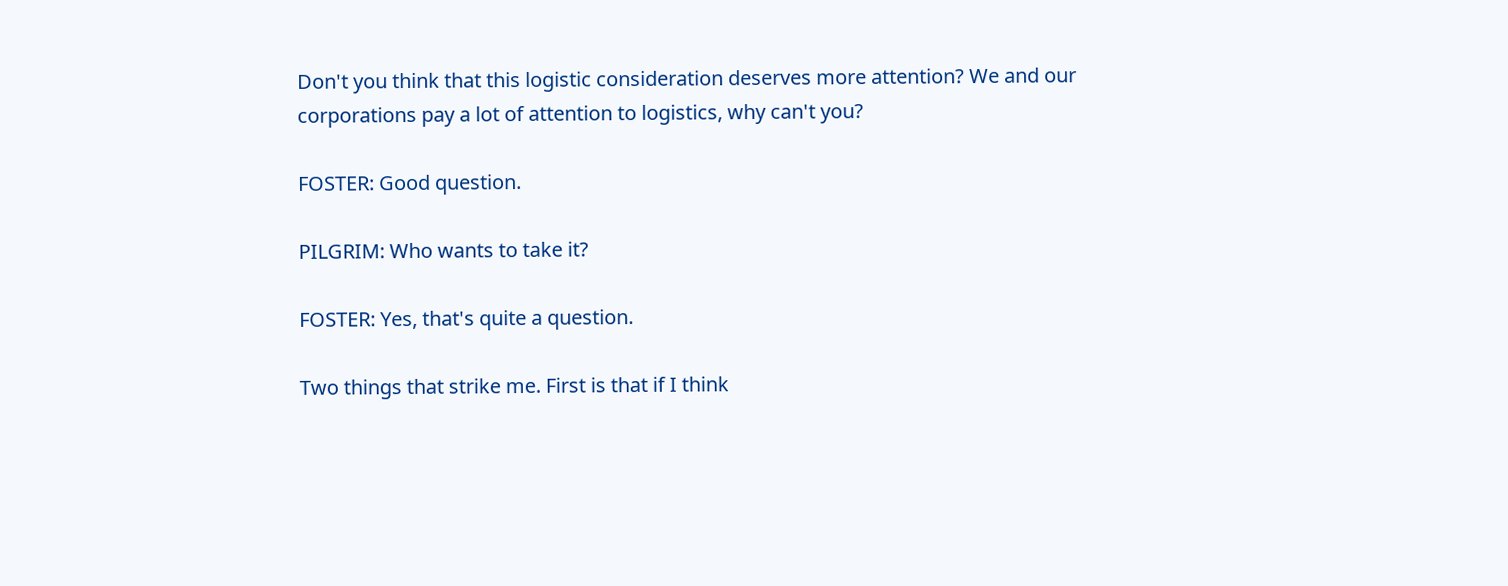Don't you think that this logistic consideration deserves more attention? We and our corporations pay a lot of attention to logistics, why can't you?

FOSTER: Good question.

PILGRIM: Who wants to take it?

FOSTER: Yes, that's quite a question.

Two things that strike me. First is that if I think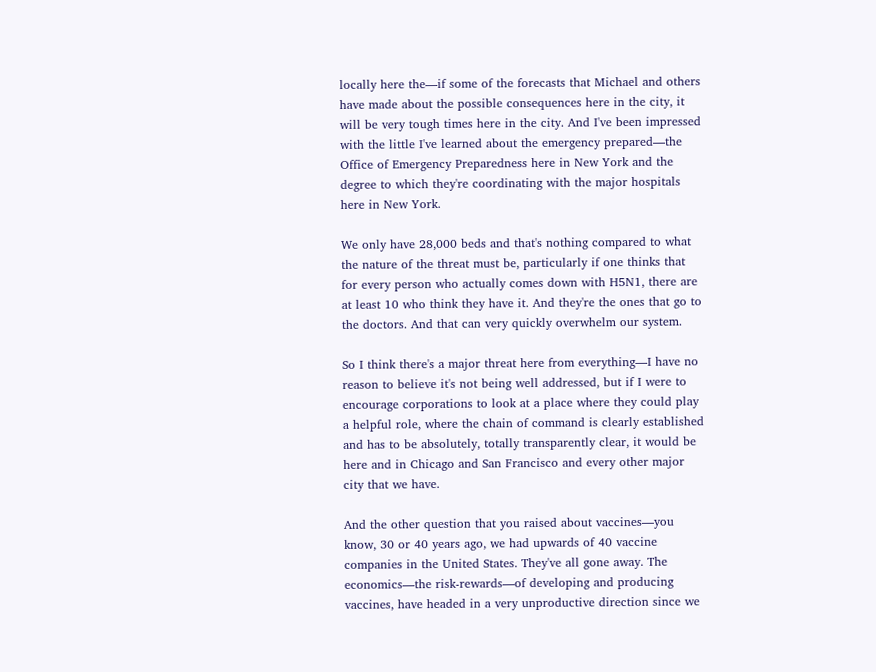locally here the—if some of the forecasts that Michael and others have made about the possible consequences here in the city, it will be very tough times here in the city. And I've been impressed with the little I've learned about the emergency prepared—the Office of Emergency Preparedness here in New York and the degree to which they're coordinating with the major hospitals here in New York.

We only have 28,000 beds and that's nothing compared to what the nature of the threat must be, particularly if one thinks that for every person who actually comes down with H5N1, there are at least 10 who think they have it. And they're the ones that go to the doctors. And that can very quickly overwhelm our system.

So I think there's a major threat here from everything—I have no reason to believe it's not being well addressed, but if I were to encourage corporations to look at a place where they could play a helpful role, where the chain of command is clearly established and has to be absolutely, totally transparently clear, it would be here and in Chicago and San Francisco and every other major city that we have.

And the other question that you raised about vaccines—you know, 30 or 40 years ago, we had upwards of 40 vaccine companies in the United States. They've all gone away. The economics—the risk-rewards—of developing and producing vaccines, have headed in a very unproductive direction since we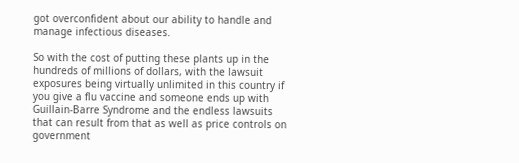got overconfident about our ability to handle and manage infectious diseases.

So with the cost of putting these plants up in the hundreds of millions of dollars, with the lawsuit exposures being virtually unlimited in this country if you give a flu vaccine and someone ends up with Guillain-Barre Syndrome and the endless lawsuits that can result from that as well as price controls on government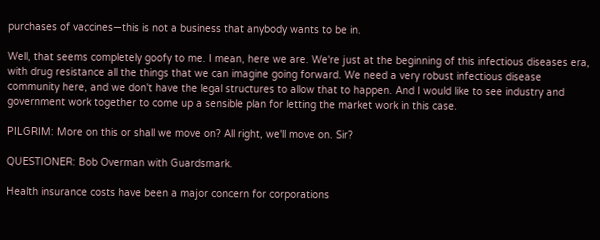purchases of vaccines—this is not a business that anybody wants to be in.

Well, that seems completely goofy to me. I mean, here we are. We're just at the beginning of this infectious diseases era, with drug resistance all the things that we can imagine going forward. We need a very robust infectious disease community here, and we don't have the legal structures to allow that to happen. And I would like to see industry and government work together to come up a sensible plan for letting the market work in this case.

PILGRIM: More on this or shall we move on? All right, we'll move on. Sir?

QUESTIONER: Bob Overman with Guardsmark.

Health insurance costs have been a major concern for corporations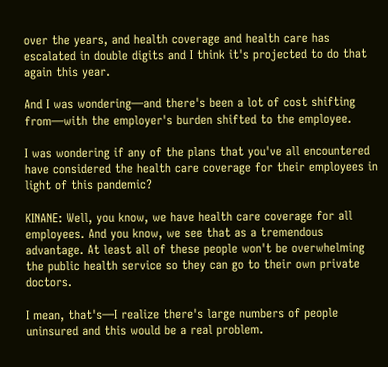over the years, and health coverage and health care has escalated in double digits and I think it's projected to do that again this year.

And I was wondering—and there's been a lot of cost shifting from—with the employer's burden shifted to the employee.

I was wondering if any of the plans that you've all encountered have considered the health care coverage for their employees in light of this pandemic?

KINANE: Well, you know, we have health care coverage for all employees. And you know, we see that as a tremendous advantage. At least all of these people won't be overwhelming the public health service so they can go to their own private doctors.

I mean, that's—I realize there's large numbers of people uninsured and this would be a real problem.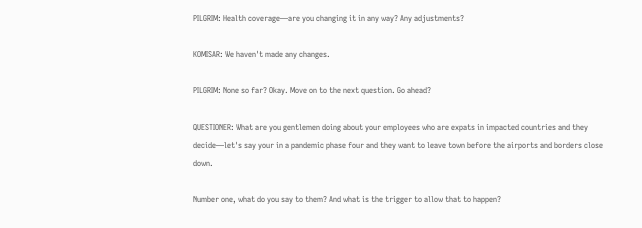PILGRIM: Health coverage—are you changing it in any way? Any adjustments?

KOMISAR: We haven't made any changes.

PILGRIM: None so far? Okay. Move on to the next question. Go ahead?

QUESTIONER: What are you gentlemen doing about your employees who are expats in impacted countries and they decide—let's say your in a pandemic phase four and they want to leave town before the airports and borders close down.

Number one, what do you say to them? And what is the trigger to allow that to happen?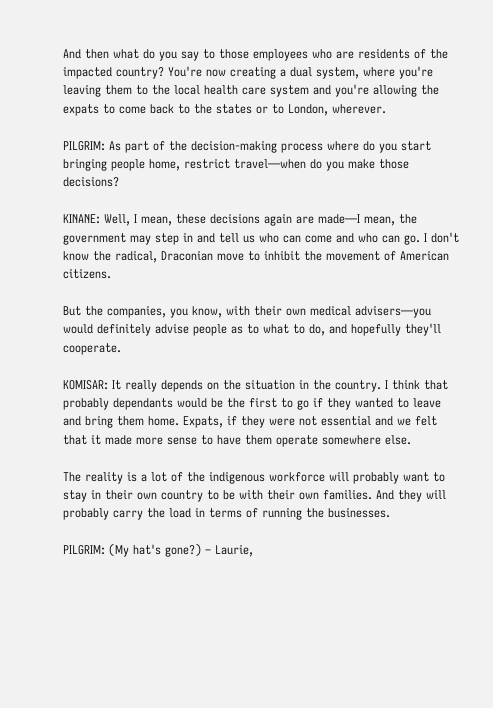And then what do you say to those employees who are residents of the impacted country? You're now creating a dual system, where you're leaving them to the local health care system and you're allowing the expats to come back to the states or to London, wherever.

PILGRIM: As part of the decision-making process where do you start bringing people home, restrict travel—when do you make those decisions?

KINANE: Well, I mean, these decisions again are made—I mean, the government may step in and tell us who can come and who can go. I don't know the radical, Draconian move to inhibit the movement of American citizens.

But the companies, you know, with their own medical advisers—you would definitely advise people as to what to do, and hopefully they'll cooperate.

KOMISAR: It really depends on the situation in the country. I think that probably dependants would be the first to go if they wanted to leave and bring them home. Expats, if they were not essential and we felt that it made more sense to have them operate somewhere else.

The reality is a lot of the indigenous workforce will probably want to stay in their own country to be with their own families. And they will probably carry the load in terms of running the businesses.

PILGRIM: (My hat's gone?) – Laurie,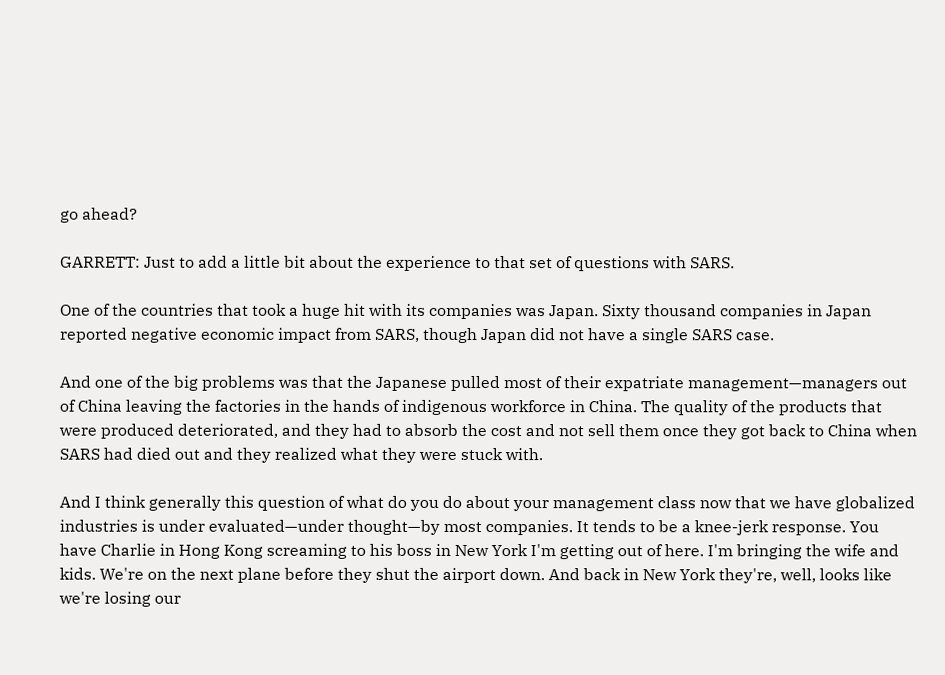go ahead?

GARRETT: Just to add a little bit about the experience to that set of questions with SARS.

One of the countries that took a huge hit with its companies was Japan. Sixty thousand companies in Japan reported negative economic impact from SARS, though Japan did not have a single SARS case.

And one of the big problems was that the Japanese pulled most of their expatriate management—managers out of China leaving the factories in the hands of indigenous workforce in China. The quality of the products that were produced deteriorated, and they had to absorb the cost and not sell them once they got back to China when SARS had died out and they realized what they were stuck with.

And I think generally this question of what do you do about your management class now that we have globalized industries is under evaluated—under thought—by most companies. It tends to be a knee-jerk response. You have Charlie in Hong Kong screaming to his boss in New York I'm getting out of here. I'm bringing the wife and kids. We're on the next plane before they shut the airport down. And back in New York they're, well, looks like we're losing our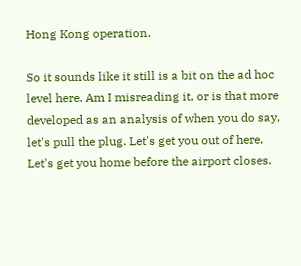Hong Kong operation.

So it sounds like it still is a bit on the ad hoc level here. Am I misreading it, or is that more developed as an analysis of when you do say, let's pull the plug. Let's get you out of here. Let's get you home before the airport closes.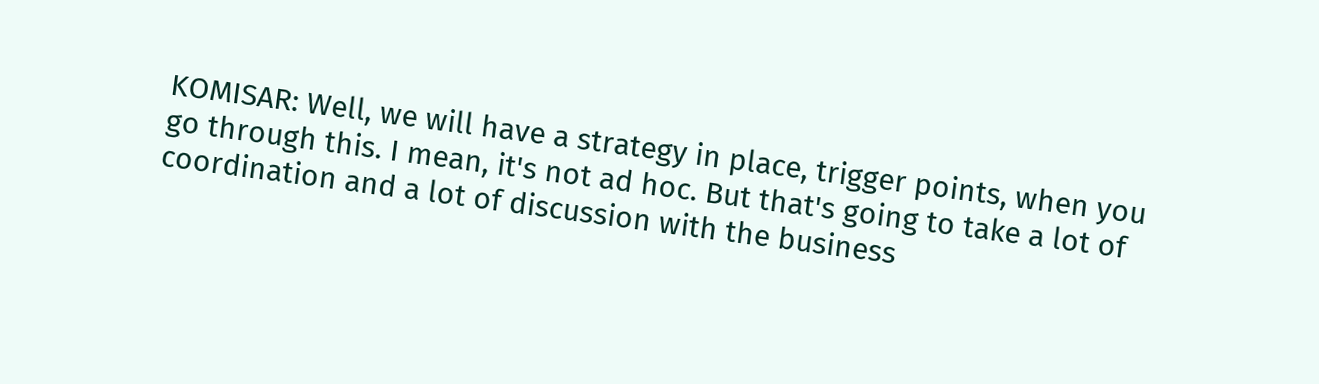KOMISAR: Well, we will have a strategy in place, trigger points, when you go through this. I mean, it's not ad hoc. But that's going to take a lot of coordination and a lot of discussion with the business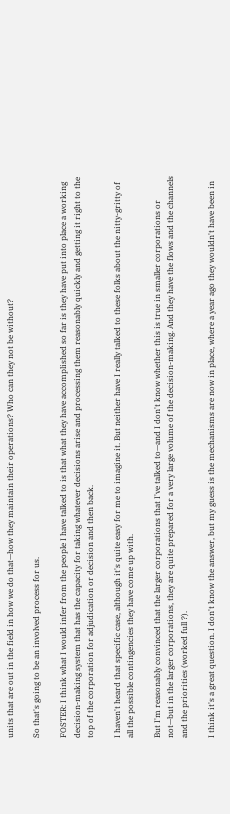units that are out in the field in how we do that—how they maintain their operations? Who can they not be without?

So that's going to be an involved process for us.

FOSTER: I think what I would infer from the people I have talked to is that what they have accomplished so far is they have put into place a working decision-making system that has the capacity for taking whatever decisions arise and processing them reasonably quickly and getting it right to the top of the corporation for adjudication or decision and then back.

I haven't heard that specific case, although it's quite easy for me to imagine it. But neither have I really talked to these folks about the nitty-gritty of all the possible contingencies they have come up with.

But I'm reasonably convinced that the larger corporations that I've talked to—and I don't know whether this is true in smaller corporations or not—but in the larger corporations, they are quite prepared for a very large volume of the decision-making. And they have the flows and the channels and the priorities (worked full ?).

I think it's a great question. I don't know the answer, but my guess is the mechanisms are now in place, where a year ago they wouldn't have been in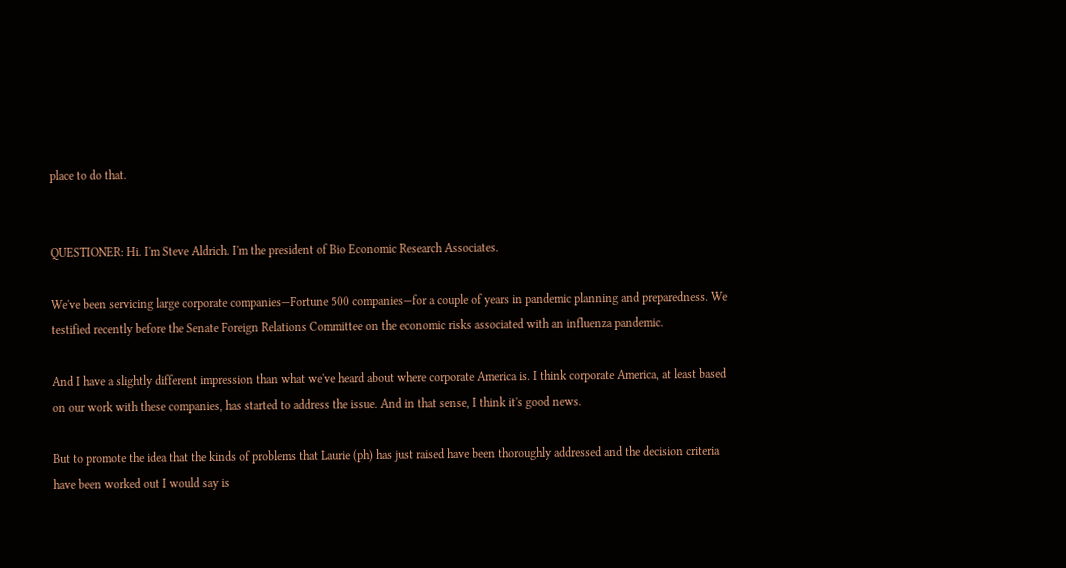place to do that.


QUESTIONER: Hi. I'm Steve Aldrich. I'm the president of Bio Economic Research Associates.

We've been servicing large corporate companies—Fortune 500 companies—for a couple of years in pandemic planning and preparedness. We testified recently before the Senate Foreign Relations Committee on the economic risks associated with an influenza pandemic.

And I have a slightly different impression than what we've heard about where corporate America is. I think corporate America, at least based on our work with these companies, has started to address the issue. And in that sense, I think it's good news.

But to promote the idea that the kinds of problems that Laurie (ph) has just raised have been thoroughly addressed and the decision criteria have been worked out I would say is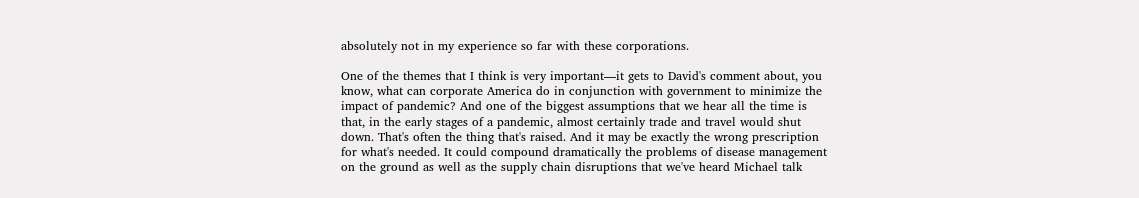absolutely not in my experience so far with these corporations.

One of the themes that I think is very important—it gets to David's comment about, you know, what can corporate America do in conjunction with government to minimize the impact of pandemic? And one of the biggest assumptions that we hear all the time is that, in the early stages of a pandemic, almost certainly trade and travel would shut down. That's often the thing that's raised. And it may be exactly the wrong prescription for what's needed. It could compound dramatically the problems of disease management on the ground as well as the supply chain disruptions that we've heard Michael talk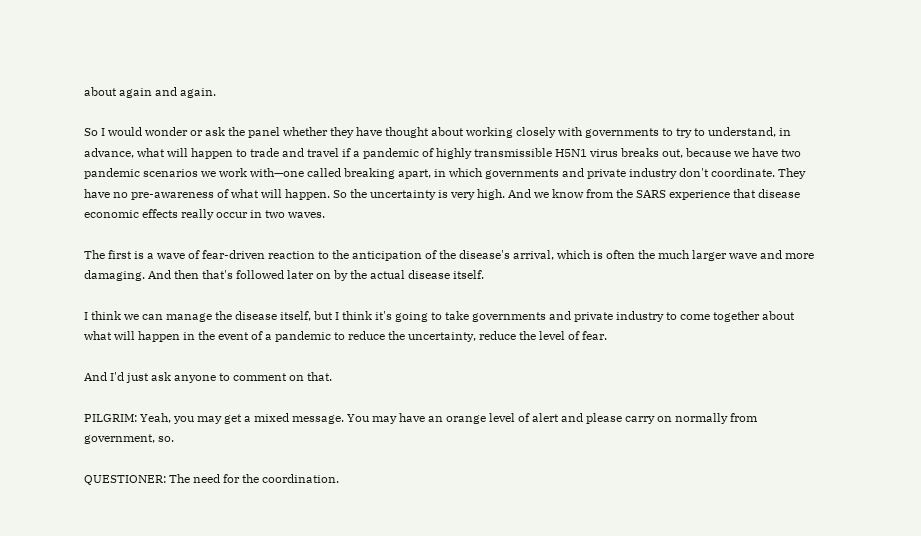about again and again.

So I would wonder or ask the panel whether they have thought about working closely with governments to try to understand, in advance, what will happen to trade and travel if a pandemic of highly transmissible H5N1 virus breaks out, because we have two pandemic scenarios we work with—one called breaking apart, in which governments and private industry don't coordinate. They have no pre-awareness of what will happen. So the uncertainty is very high. And we know from the SARS experience that disease economic effects really occur in two waves.

The first is a wave of fear-driven reaction to the anticipation of the disease's arrival, which is often the much larger wave and more damaging. And then that's followed later on by the actual disease itself.

I think we can manage the disease itself, but I think it's going to take governments and private industry to come together about what will happen in the event of a pandemic to reduce the uncertainty, reduce the level of fear.

And I'd just ask anyone to comment on that.

PILGRIM: Yeah, you may get a mixed message. You may have an orange level of alert and please carry on normally from government, so.

QUESTIONER: The need for the coordination.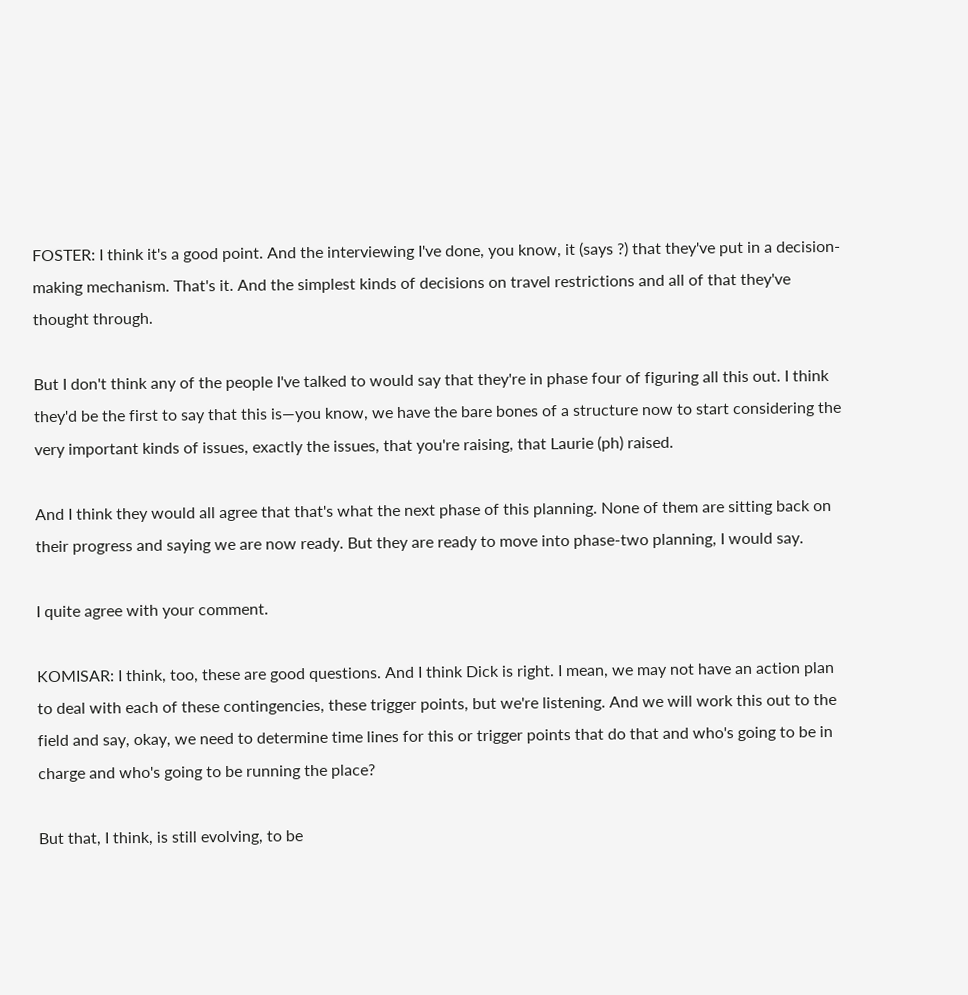FOSTER: I think it's a good point. And the interviewing I've done, you know, it (says ?) that they've put in a decision-making mechanism. That's it. And the simplest kinds of decisions on travel restrictions and all of that they've thought through.

But I don't think any of the people I've talked to would say that they're in phase four of figuring all this out. I think they'd be the first to say that this is—you know, we have the bare bones of a structure now to start considering the very important kinds of issues, exactly the issues, that you're raising, that Laurie (ph) raised.

And I think they would all agree that that's what the next phase of this planning. None of them are sitting back on their progress and saying we are now ready. But they are ready to move into phase-two planning, I would say.

I quite agree with your comment.

KOMISAR: I think, too, these are good questions. And I think Dick is right. I mean, we may not have an action plan to deal with each of these contingencies, these trigger points, but we're listening. And we will work this out to the field and say, okay, we need to determine time lines for this or trigger points that do that and who's going to be in charge and who's going to be running the place?

But that, I think, is still evolving, to be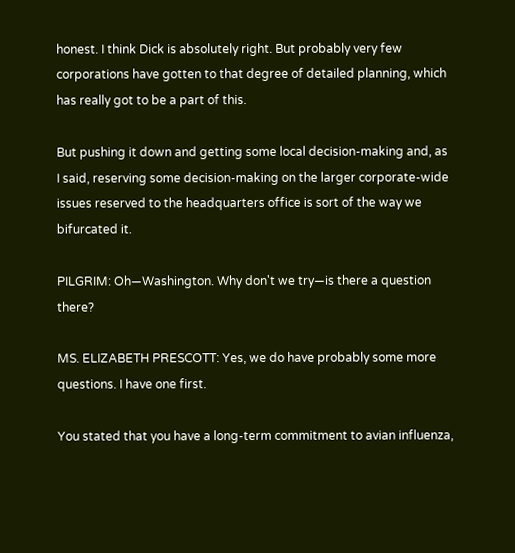honest. I think Dick is absolutely right. But probably very few corporations have gotten to that degree of detailed planning, which has really got to be a part of this.

But pushing it down and getting some local decision-making and, as I said, reserving some decision-making on the larger corporate-wide issues reserved to the headquarters office is sort of the way we bifurcated it.

PILGRIM: Oh—Washington. Why don't we try—is there a question there?

MS. ELIZABETH PRESCOTT: Yes, we do have probably some more questions. I have one first.

You stated that you have a long-term commitment to avian influenza,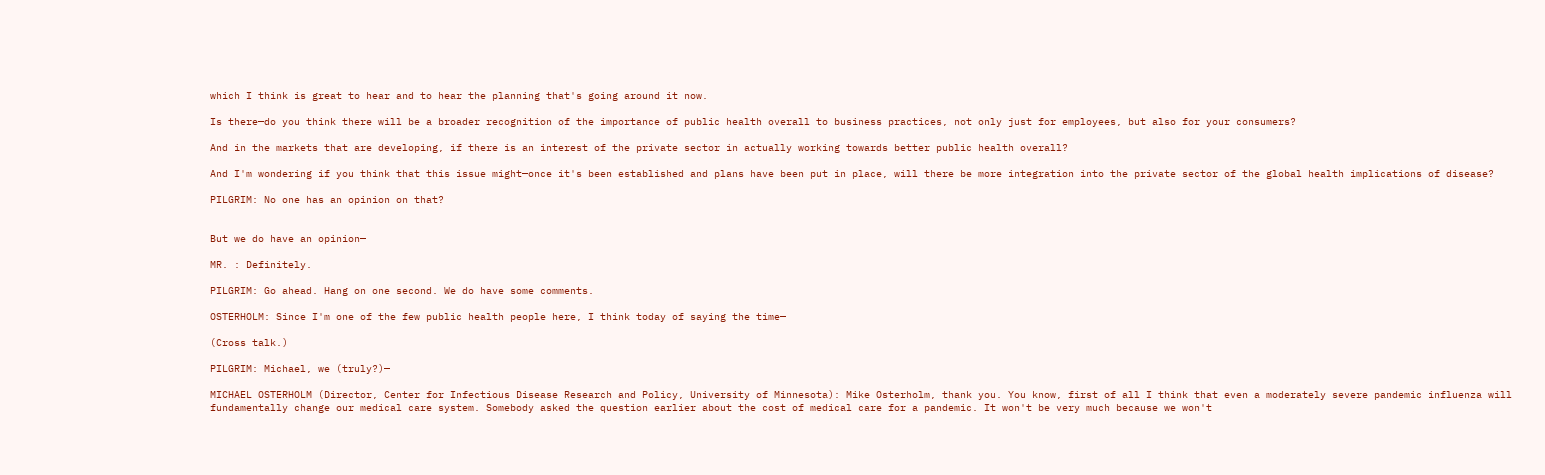which I think is great to hear and to hear the planning that's going around it now.

Is there—do you think there will be a broader recognition of the importance of public health overall to business practices, not only just for employees, but also for your consumers?

And in the markets that are developing, if there is an interest of the private sector in actually working towards better public health overall?

And I'm wondering if you think that this issue might—once it's been established and plans have been put in place, will there be more integration into the private sector of the global health implications of disease?

PILGRIM: No one has an opinion on that?


But we do have an opinion—

MR. : Definitely.

PILGRIM: Go ahead. Hang on one second. We do have some comments.

OSTERHOLM: Since I'm one of the few public health people here, I think today of saying the time—

(Cross talk.)

PILGRIM: Michael, we (truly?)—

MICHAEL OSTERHOLM (Director, Center for Infectious Disease Research and Policy, University of Minnesota): Mike Osterholm, thank you. You know, first of all I think that even a moderately severe pandemic influenza will fundamentally change our medical care system. Somebody asked the question earlier about the cost of medical care for a pandemic. It won't be very much because we won't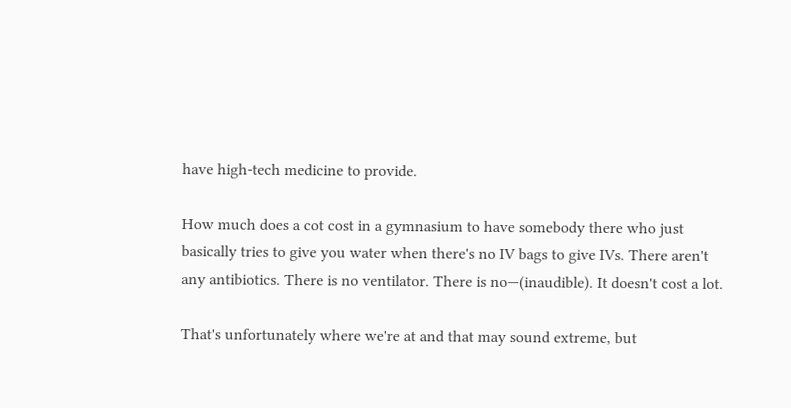have high-tech medicine to provide.

How much does a cot cost in a gymnasium to have somebody there who just basically tries to give you water when there's no IV bags to give IVs. There aren't any antibiotics. There is no ventilator. There is no—(inaudible). It doesn't cost a lot.

That's unfortunately where we're at and that may sound extreme, but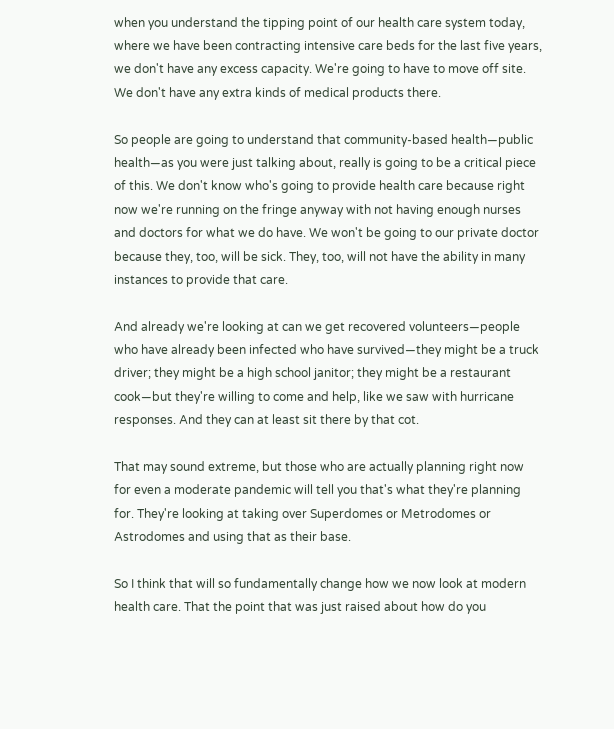when you understand the tipping point of our health care system today, where we have been contracting intensive care beds for the last five years, we don't have any excess capacity. We're going to have to move off site. We don't have any extra kinds of medical products there.

So people are going to understand that community-based health—public health—as you were just talking about, really is going to be a critical piece of this. We don't know who's going to provide health care because right now we're running on the fringe anyway with not having enough nurses and doctors for what we do have. We won't be going to our private doctor because they, too, will be sick. They, too, will not have the ability in many instances to provide that care.

And already we're looking at can we get recovered volunteers—people who have already been infected who have survived—they might be a truck driver; they might be a high school janitor; they might be a restaurant cook—but they're willing to come and help, like we saw with hurricane responses. And they can at least sit there by that cot.

That may sound extreme, but those who are actually planning right now for even a moderate pandemic will tell you that's what they're planning for. They're looking at taking over Superdomes or Metrodomes or Astrodomes and using that as their base.

So I think that will so fundamentally change how we now look at modern health care. That the point that was just raised about how do you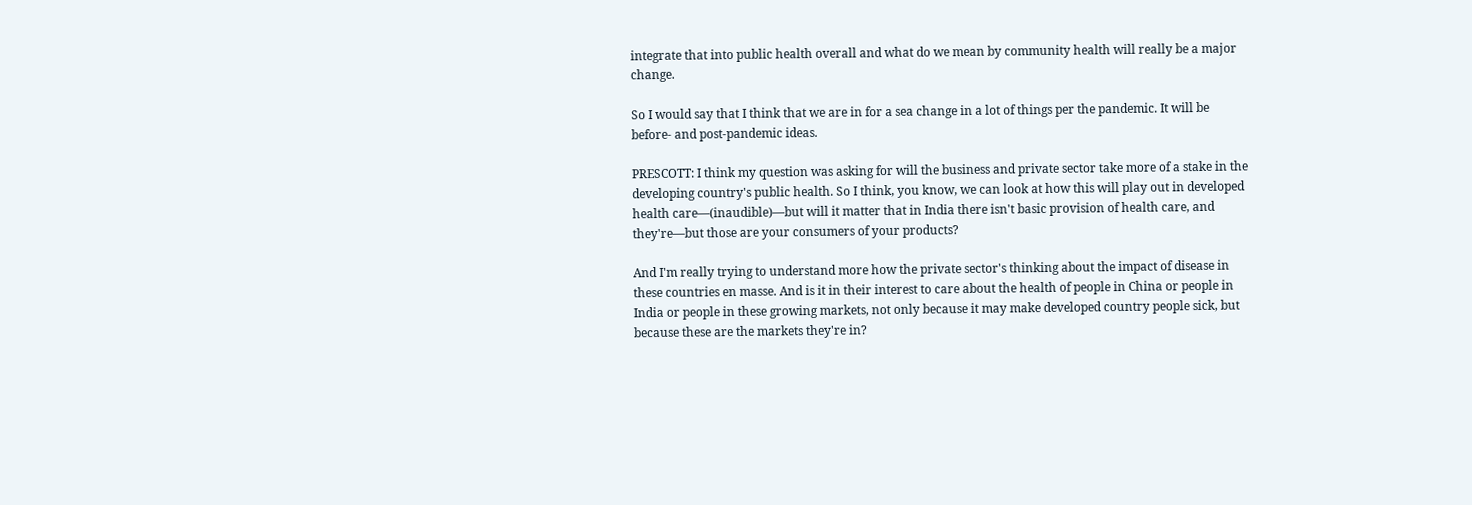integrate that into public health overall and what do we mean by community health will really be a major change.

So I would say that I think that we are in for a sea change in a lot of things per the pandemic. It will be before- and post-pandemic ideas.

PRESCOTT: I think my question was asking for will the business and private sector take more of a stake in the developing country's public health. So I think, you know, we can look at how this will play out in developed health care—(inaudible)—but will it matter that in India there isn't basic provision of health care, and they're—but those are your consumers of your products?

And I'm really trying to understand more how the private sector's thinking about the impact of disease in these countries en masse. And is it in their interest to care about the health of people in China or people in India or people in these growing markets, not only because it may make developed country people sick, but because these are the markets they're in?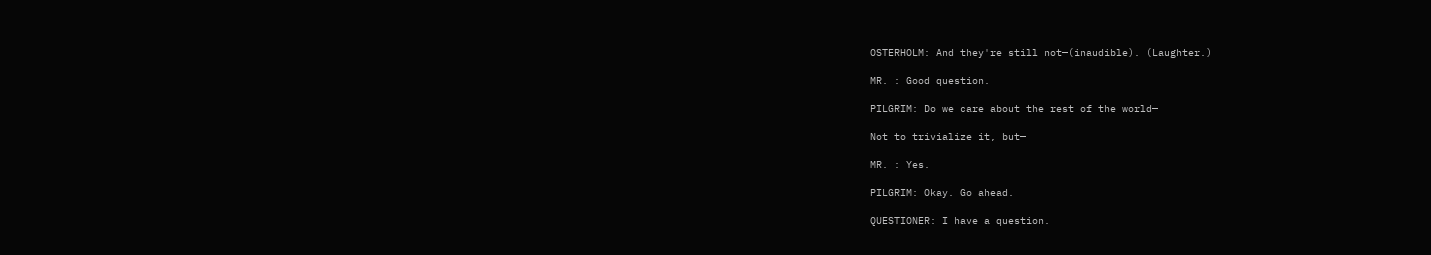OSTERHOLM: And they're still not—(inaudible). (Laughter.)

MR. : Good question.

PILGRIM: Do we care about the rest of the world—

Not to trivialize it, but—

MR. : Yes.

PILGRIM: Okay. Go ahead.

QUESTIONER: I have a question.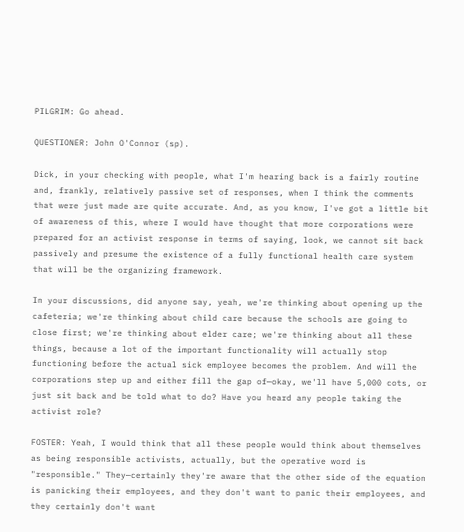PILGRIM: Go ahead.

QUESTIONER: John O'Connor (sp).

Dick, in your checking with people, what I'm hearing back is a fairly routine and, frankly, relatively passive set of responses, when I think the comments that were just made are quite accurate. And, as you know, I've got a little bit of awareness of this, where I would have thought that more corporations were prepared for an activist response in terms of saying, look, we cannot sit back passively and presume the existence of a fully functional health care system that will be the organizing framework.

In your discussions, did anyone say, yeah, we're thinking about opening up the cafeteria; we're thinking about child care because the schools are going to close first; we're thinking about elder care; we're thinking about all these things, because a lot of the important functionality will actually stop functioning before the actual sick employee becomes the problem. And will the corporations step up and either fill the gap of—okay, we'll have 5,000 cots, or just sit back and be told what to do? Have you heard any people taking the activist role?

FOSTER: Yeah, I would think that all these people would think about themselves as being responsible activists, actually, but the operative word is "responsible." They—certainly they're aware that the other side of the equation is panicking their employees, and they don't want to panic their employees, and they certainly don't want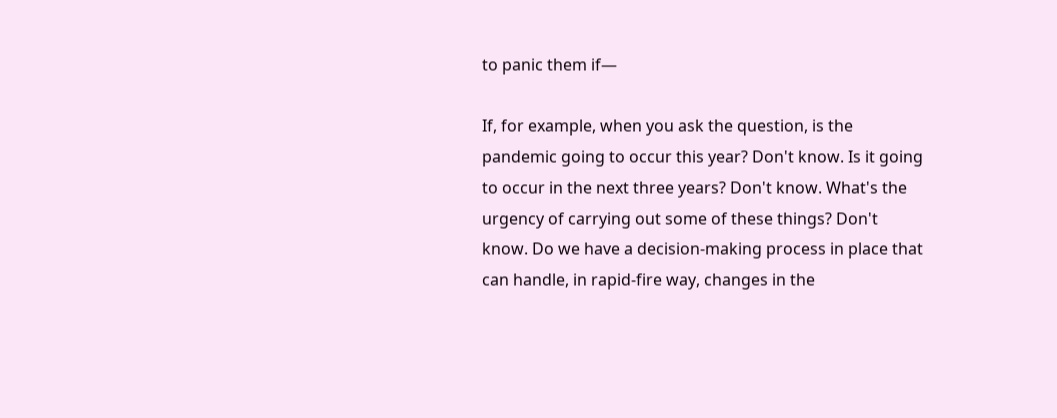to panic them if—

If, for example, when you ask the question, is the pandemic going to occur this year? Don't know. Is it going to occur in the next three years? Don't know. What's the urgency of carrying out some of these things? Don't know. Do we have a decision-making process in place that can handle, in rapid-fire way, changes in the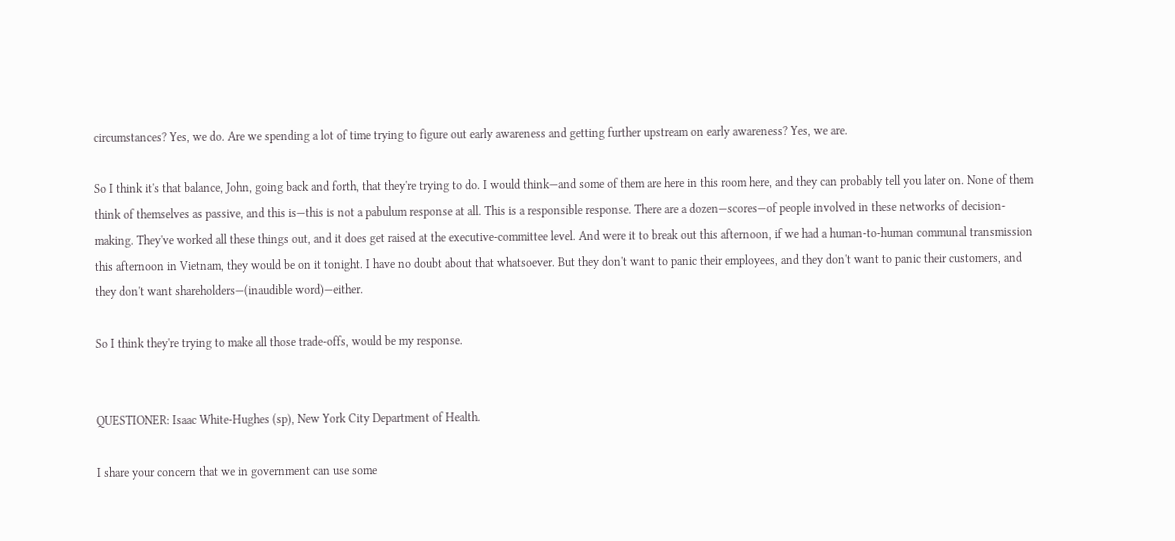circumstances? Yes, we do. Are we spending a lot of time trying to figure out early awareness and getting further upstream on early awareness? Yes, we are.

So I think it's that balance, John, going back and forth, that they're trying to do. I would think—and some of them are here in this room here, and they can probably tell you later on. None of them think of themselves as passive, and this is—this is not a pabulum response at all. This is a responsible response. There are a dozen—scores—of people involved in these networks of decision-making. They've worked all these things out, and it does get raised at the executive-committee level. And were it to break out this afternoon, if we had a human-to-human communal transmission this afternoon in Vietnam, they would be on it tonight. I have no doubt about that whatsoever. But they don't want to panic their employees, and they don't want to panic their customers, and they don't want shareholders—(inaudible word)—either.

So I think they're trying to make all those trade-offs, would be my response.


QUESTIONER: Isaac White-Hughes (sp), New York City Department of Health.

I share your concern that we in government can use some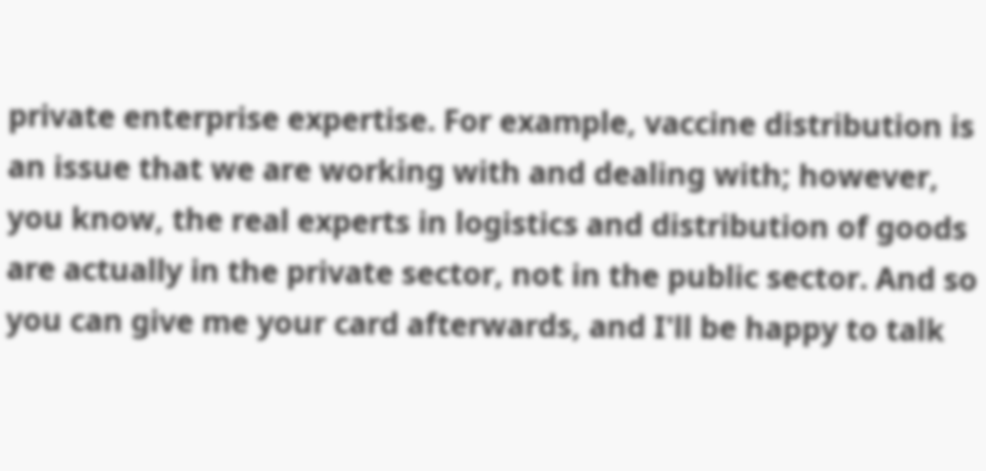private enterprise expertise. For example, vaccine distribution is an issue that we are working with and dealing with; however, you know, the real experts in logistics and distribution of goods are actually in the private sector, not in the public sector. And so you can give me your card afterwards, and I'll be happy to talk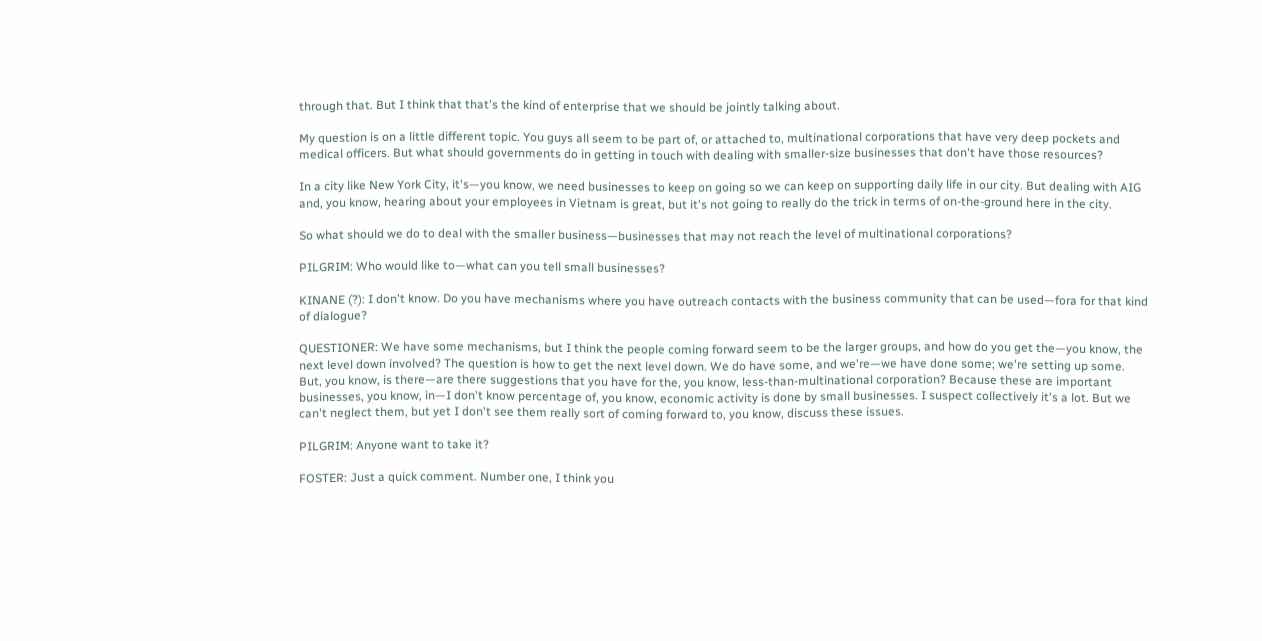through that. But I think that that's the kind of enterprise that we should be jointly talking about.

My question is on a little different topic. You guys all seem to be part of, or attached to, multinational corporations that have very deep pockets and medical officers. But what should governments do in getting in touch with dealing with smaller-size businesses that don't have those resources?

In a city like New York City, it's—you know, we need businesses to keep on going so we can keep on supporting daily life in our city. But dealing with AIG and, you know, hearing about your employees in Vietnam is great, but it's not going to really do the trick in terms of on-the-ground here in the city.

So what should we do to deal with the smaller business—businesses that may not reach the level of multinational corporations?

PILGRIM: Who would like to—what can you tell small businesses?

KINANE (?): I don't know. Do you have mechanisms where you have outreach contacts with the business community that can be used—fora for that kind of dialogue?

QUESTIONER: We have some mechanisms, but I think the people coming forward seem to be the larger groups, and how do you get the—you know, the next level down involved? The question is how to get the next level down. We do have some, and we're—we have done some; we're setting up some. But, you know, is there—are there suggestions that you have for the, you know, less-than-multinational corporation? Because these are important businesses, you know, in—I don't know percentage of, you know, economic activity is done by small businesses. I suspect collectively it's a lot. But we can't neglect them, but yet I don't see them really sort of coming forward to, you know, discuss these issues.

PILGRIM: Anyone want to take it?

FOSTER: Just a quick comment. Number one, I think you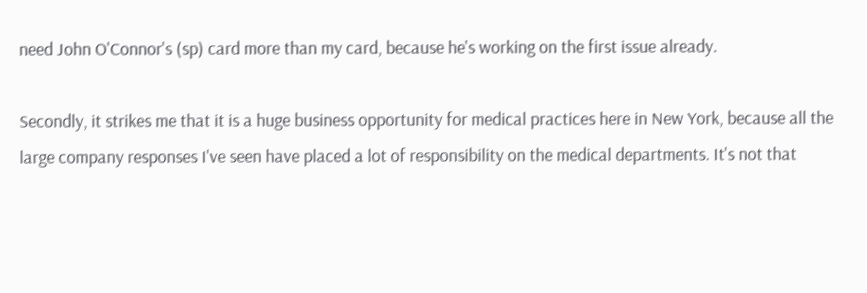need John O'Connor's (sp) card more than my card, because he's working on the first issue already.

Secondly, it strikes me that it is a huge business opportunity for medical practices here in New York, because all the large company responses I've seen have placed a lot of responsibility on the medical departments. It's not that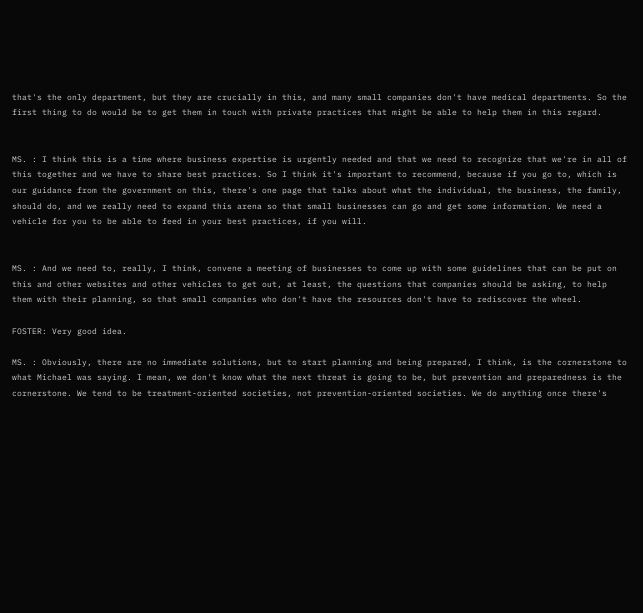that's the only department, but they are crucially in this, and many small companies don't have medical departments. So the first thing to do would be to get them in touch with private practices that might be able to help them in this regard.


MS. : I think this is a time where business expertise is urgently needed and that we need to recognize that we're in all of this together and we have to share best practices. So I think it's important to recommend, because if you go to, which is our guidance from the government on this, there's one page that talks about what the individual, the business, the family, should do, and we really need to expand this arena so that small businesses can go and get some information. We need a vehicle for you to be able to feed in your best practices, if you will.


MS. : And we need to, really, I think, convene a meeting of businesses to come up with some guidelines that can be put on this and other websites and other vehicles to get out, at least, the questions that companies should be asking, to help them with their planning, so that small companies who don't have the resources don't have to rediscover the wheel.

FOSTER: Very good idea.

MS. : Obviously, there are no immediate solutions, but to start planning and being prepared, I think, is the cornerstone to what Michael was saying. I mean, we don't know what the next threat is going to be, but prevention and preparedness is the cornerstone. We tend to be treatment-oriented societies, not prevention-oriented societies. We do anything once there's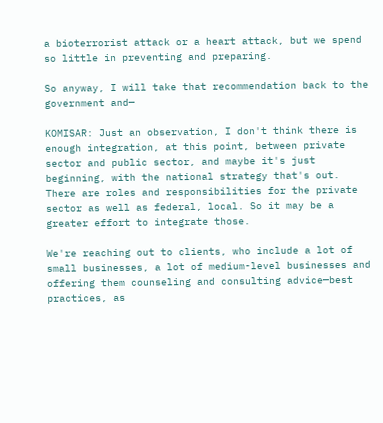a bioterrorist attack or a heart attack, but we spend so little in preventing and preparing.

So anyway, I will take that recommendation back to the government and—

KOMISAR: Just an observation, I don't think there is enough integration, at this point, between private sector and public sector, and maybe it's just beginning, with the national strategy that's out. There are roles and responsibilities for the private sector as well as federal, local. So it may be a greater effort to integrate those.

We're reaching out to clients, who include a lot of small businesses, a lot of medium-level businesses and offering them counseling and consulting advice—best practices, as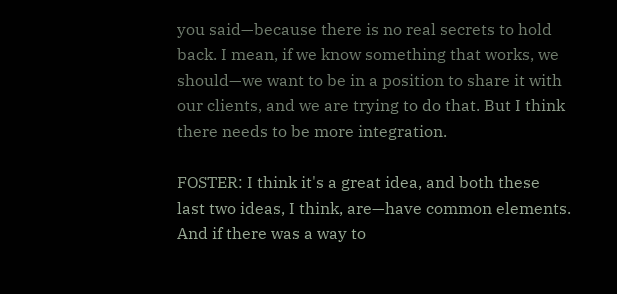you said—because there is no real secrets to hold back. I mean, if we know something that works, we should—we want to be in a position to share it with our clients, and we are trying to do that. But I think there needs to be more integration.

FOSTER: I think it's a great idea, and both these last two ideas, I think, are—have common elements. And if there was a way to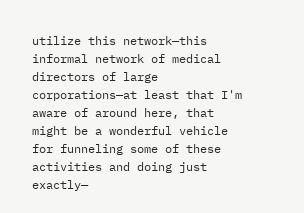utilize this network—this informal network of medical directors of large corporations—at least that I'm aware of around here, that might be a wonderful vehicle for funneling some of these activities and doing just exactly—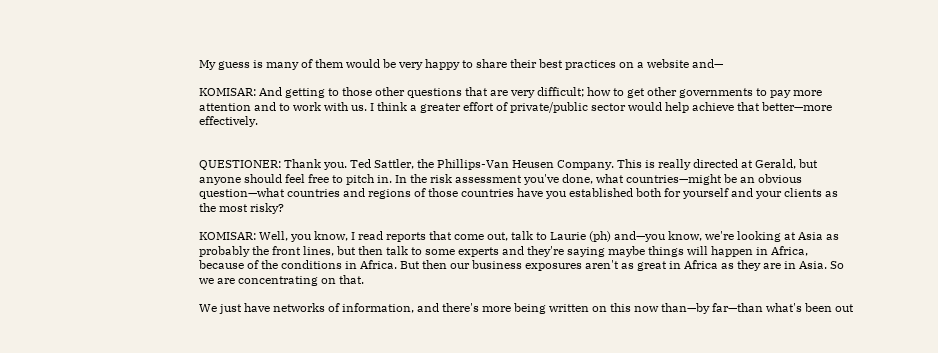My guess is many of them would be very happy to share their best practices on a website and—

KOMISAR: And getting to those other questions that are very difficult; how to get other governments to pay more attention and to work with us. I think a greater effort of private/public sector would help achieve that better—more effectively.


QUESTIONER: Thank you. Ted Sattler, the Phillips-Van Heusen Company. This is really directed at Gerald, but anyone should feel free to pitch in. In the risk assessment you've done, what countries—might be an obvious question—what countries and regions of those countries have you established both for yourself and your clients as the most risky?

KOMISAR: Well, you know, I read reports that come out, talk to Laurie (ph) and—you know, we're looking at Asia as probably the front lines, but then talk to some experts and they're saying maybe things will happen in Africa, because of the conditions in Africa. But then our business exposures aren't as great in Africa as they are in Asia. So we are concentrating on that.

We just have networks of information, and there's more being written on this now than—by far—than what's been out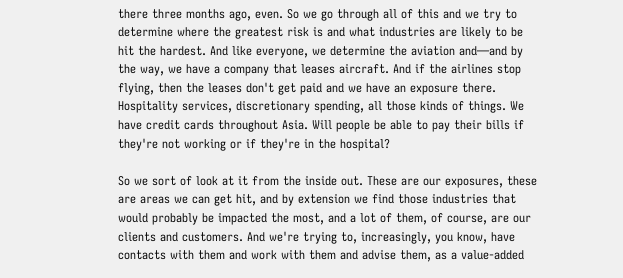there three months ago, even. So we go through all of this and we try to determine where the greatest risk is and what industries are likely to be hit the hardest. And like everyone, we determine the aviation and—and by the way, we have a company that leases aircraft. And if the airlines stop flying, then the leases don't get paid and we have an exposure there. Hospitality services, discretionary spending, all those kinds of things. We have credit cards throughout Asia. Will people be able to pay their bills if they're not working or if they're in the hospital?

So we sort of look at it from the inside out. These are our exposures, these are areas we can get hit, and by extension we find those industries that would probably be impacted the most, and a lot of them, of course, are our clients and customers. And we're trying to, increasingly, you know, have contacts with them and work with them and advise them, as a value-added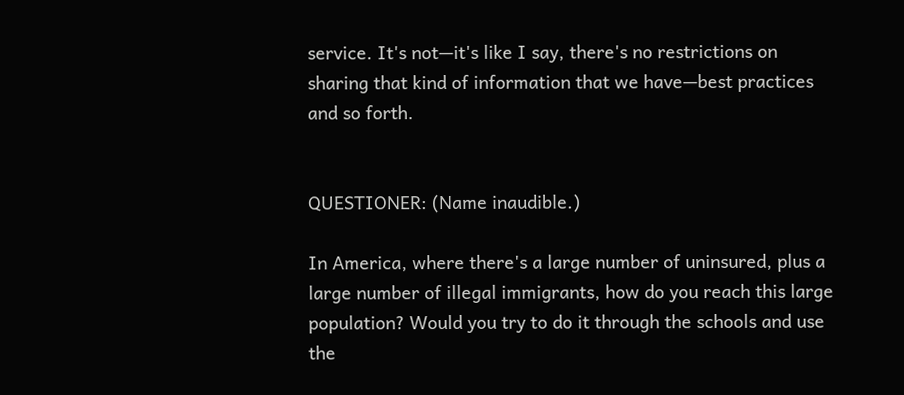service. It's not—it's like I say, there's no restrictions on sharing that kind of information that we have—best practices and so forth.


QUESTIONER: (Name inaudible.)

In America, where there's a large number of uninsured, plus a large number of illegal immigrants, how do you reach this large population? Would you try to do it through the schools and use the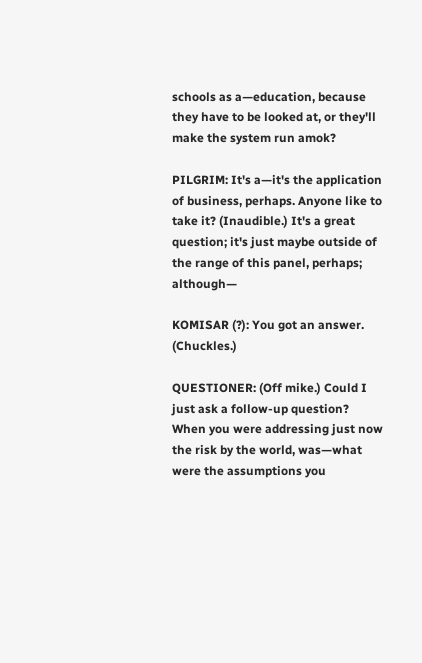schools as a—education, because they have to be looked at, or they'll make the system run amok?

PILGRIM: It's a—it's the application of business, perhaps. Anyone like to take it? (Inaudible.) It's a great question; it's just maybe outside of the range of this panel, perhaps; although—

KOMISAR (?): You got an answer. (Chuckles.)

QUESTIONER: (Off mike.) Could I just ask a follow-up question? When you were addressing just now the risk by the world, was—what were the assumptions you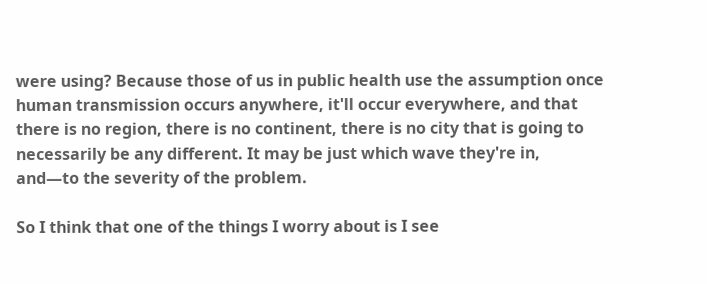were using? Because those of us in public health use the assumption once human transmission occurs anywhere, it'll occur everywhere, and that there is no region, there is no continent, there is no city that is going to necessarily be any different. It may be just which wave they're in, and—to the severity of the problem.

So I think that one of the things I worry about is I see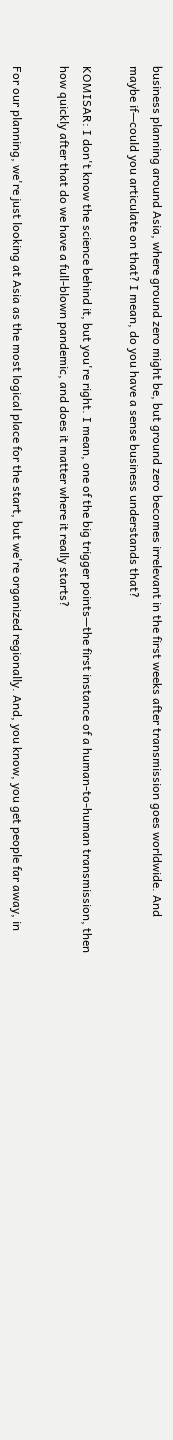business planning around Asia, where ground zero might be, but ground zero becomes irrelevant in the first weeks after transmission goes worldwide. And maybe if—could you articulate on that? I mean, do you have a sense business understands that?

KOMISAR: I don't know the science behind it, but you're right. I mean, one of the big trigger points—the first instance of a human-to-human transmission, then how quickly after that do we have a full-blown pandemic, and does it matter where it really starts?

For our planning, we're just looking at Asia as the most logical place for the start, but we're organized regionally. And, you know, you get people far away, in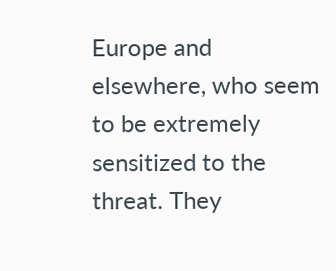Europe and elsewhere, who seem to be extremely sensitized to the threat. They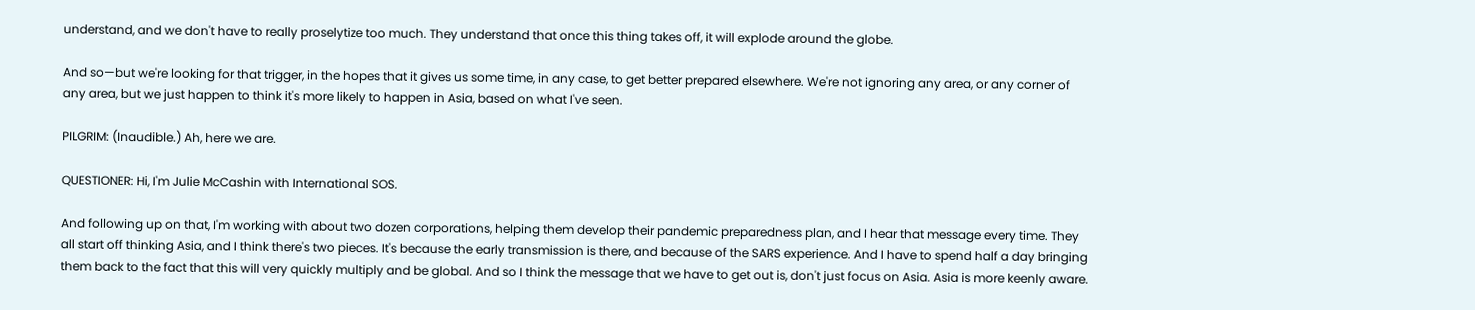understand, and we don't have to really proselytize too much. They understand that once this thing takes off, it will explode around the globe.

And so—but we're looking for that trigger, in the hopes that it gives us some time, in any case, to get better prepared elsewhere. We're not ignoring any area, or any corner of any area, but we just happen to think it's more likely to happen in Asia, based on what I've seen.

PILGRIM: (Inaudible.) Ah, here we are.

QUESTIONER: Hi, I'm Julie McCashin with International SOS.

And following up on that, I'm working with about two dozen corporations, helping them develop their pandemic preparedness plan, and I hear that message every time. They all start off thinking Asia, and I think there's two pieces. It's because the early transmission is there, and because of the SARS experience. And I have to spend half a day bringing them back to the fact that this will very quickly multiply and be global. And so I think the message that we have to get out is, don't just focus on Asia. Asia is more keenly aware.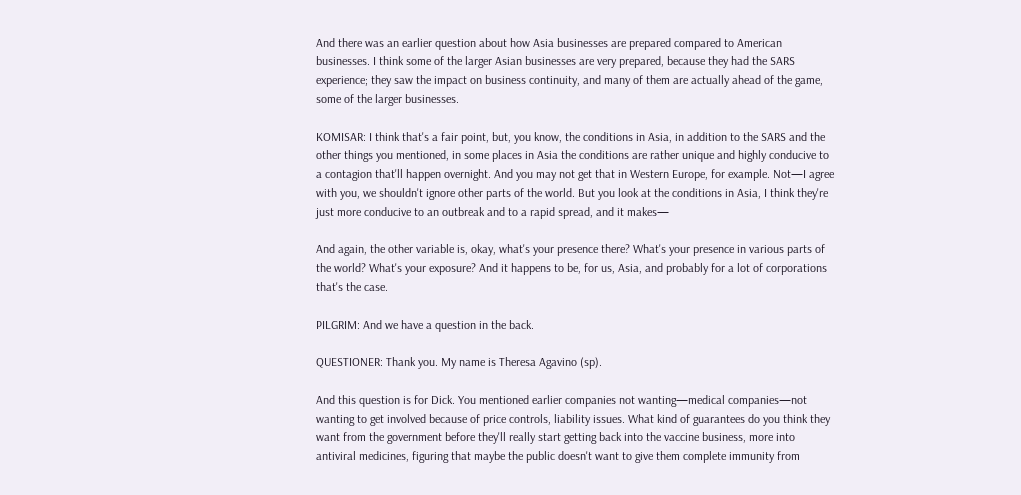And there was an earlier question about how Asia businesses are prepared compared to American businesses. I think some of the larger Asian businesses are very prepared, because they had the SARS experience; they saw the impact on business continuity, and many of them are actually ahead of the game, some of the larger businesses.

KOMISAR: I think that's a fair point, but, you know, the conditions in Asia, in addition to the SARS and the other things you mentioned, in some places in Asia the conditions are rather unique and highly conducive to a contagion that'll happen overnight. And you may not get that in Western Europe, for example. Not—I agree with you, we shouldn't ignore other parts of the world. But you look at the conditions in Asia, I think they're just more conducive to an outbreak and to a rapid spread, and it makes—

And again, the other variable is, okay, what's your presence there? What's your presence in various parts of the world? What's your exposure? And it happens to be, for us, Asia, and probably for a lot of corporations that's the case.

PILGRIM: And we have a question in the back.

QUESTIONER: Thank you. My name is Theresa Agavino (sp).

And this question is for Dick. You mentioned earlier companies not wanting—medical companies—not wanting to get involved because of price controls, liability issues. What kind of guarantees do you think they want from the government before they'll really start getting back into the vaccine business, more into antiviral medicines, figuring that maybe the public doesn't want to give them complete immunity from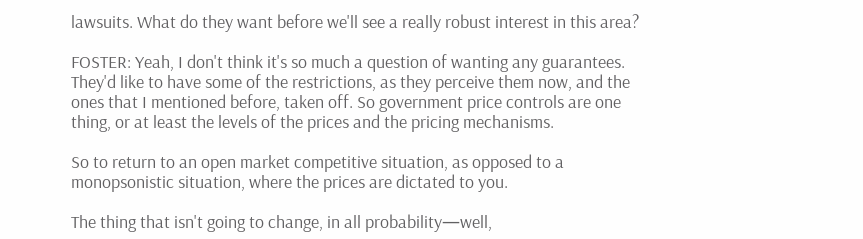lawsuits. What do they want before we'll see a really robust interest in this area?

FOSTER: Yeah, I don't think it's so much a question of wanting any guarantees. They'd like to have some of the restrictions, as they perceive them now, and the ones that I mentioned before, taken off. So government price controls are one thing, or at least the levels of the prices and the pricing mechanisms.

So to return to an open market competitive situation, as opposed to a monopsonistic situation, where the prices are dictated to you.

The thing that isn't going to change, in all probability—well,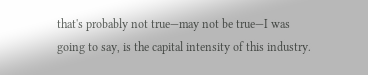that's probably not true—may not be true—I was going to say, is the capital intensity of this industry.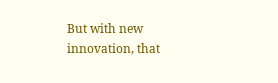But with new innovation, that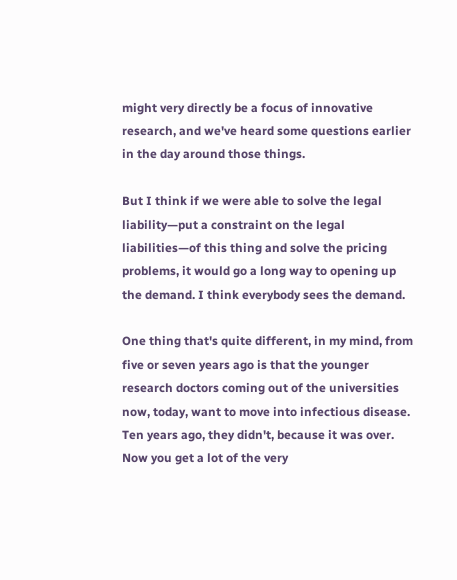might very directly be a focus of innovative research, and we've heard some questions earlier in the day around those things.

But I think if we were able to solve the legal liability—put a constraint on the legal liabilities—of this thing and solve the pricing problems, it would go a long way to opening up the demand. I think everybody sees the demand.

One thing that's quite different, in my mind, from five or seven years ago is that the younger research doctors coming out of the universities now, today, want to move into infectious disease. Ten years ago, they didn't, because it was over. Now you get a lot of the very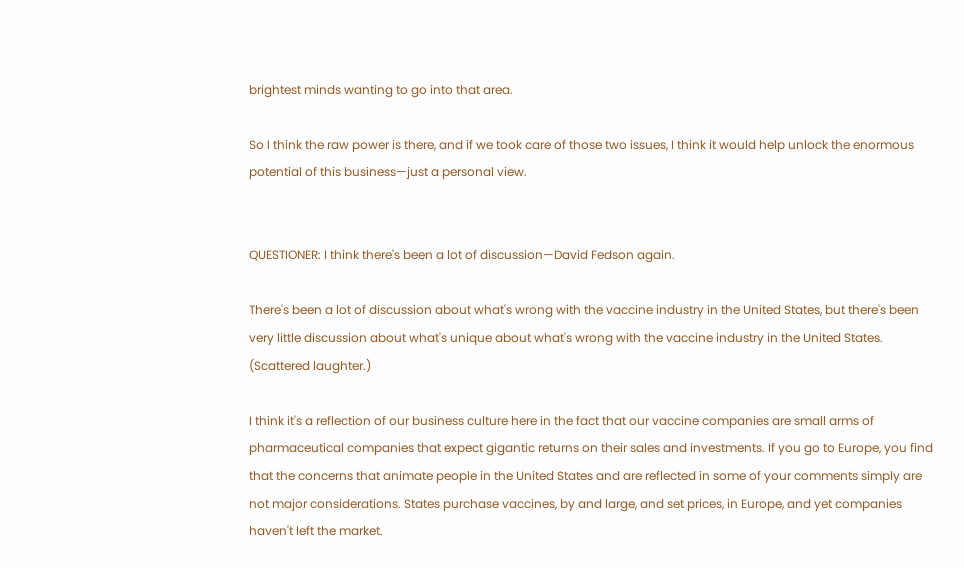brightest minds wanting to go into that area.

So I think the raw power is there, and if we took care of those two issues, I think it would help unlock the enormous potential of this business—just a personal view.


QUESTIONER: I think there's been a lot of discussion—David Fedson again.

There's been a lot of discussion about what's wrong with the vaccine industry in the United States, but there's been very little discussion about what's unique about what's wrong with the vaccine industry in the United States. (Scattered laughter.)

I think it's a reflection of our business culture here in the fact that our vaccine companies are small arms of pharmaceutical companies that expect gigantic returns on their sales and investments. If you go to Europe, you find that the concerns that animate people in the United States and are reflected in some of your comments simply are not major considerations. States purchase vaccines, by and large, and set prices, in Europe, and yet companies haven't left the market.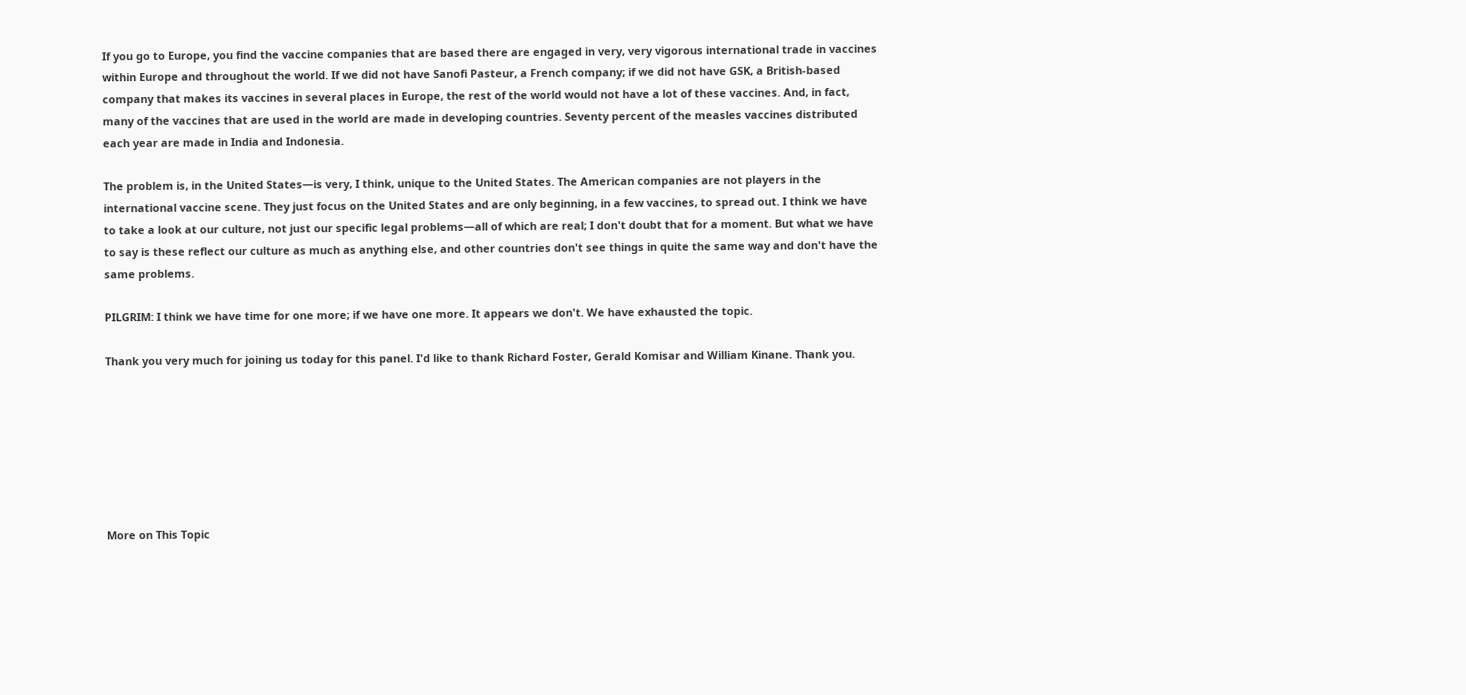If you go to Europe, you find the vaccine companies that are based there are engaged in very, very vigorous international trade in vaccines within Europe and throughout the world. If we did not have Sanofi Pasteur, a French company; if we did not have GSK, a British-based company that makes its vaccines in several places in Europe, the rest of the world would not have a lot of these vaccines. And, in fact, many of the vaccines that are used in the world are made in developing countries. Seventy percent of the measles vaccines distributed each year are made in India and Indonesia.

The problem is, in the United States—is very, I think, unique to the United States. The American companies are not players in the international vaccine scene. They just focus on the United States and are only beginning, in a few vaccines, to spread out. I think we have to take a look at our culture, not just our specific legal problems—all of which are real; I don't doubt that for a moment. But what we have to say is these reflect our culture as much as anything else, and other countries don't see things in quite the same way and don't have the same problems.

PILGRIM: I think we have time for one more; if we have one more. It appears we don't. We have exhausted the topic.

Thank you very much for joining us today for this panel. I'd like to thank Richard Foster, Gerald Komisar and William Kinane. Thank you.







More on This Topic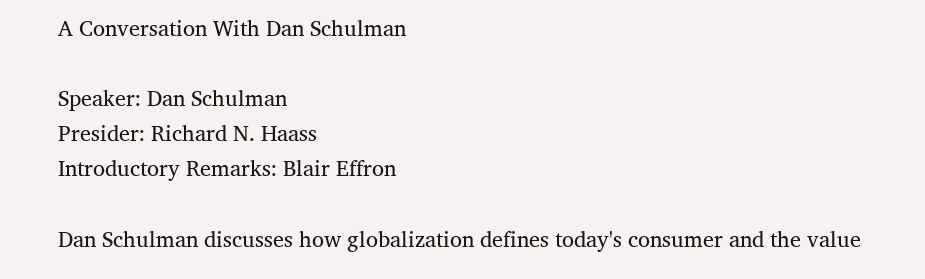A Conversation With Dan Schulman

Speaker: Dan Schulman
Presider: Richard N. Haass
Introductory Remarks: Blair Effron

Dan Schulman discusses how globalization defines today's consumer and the value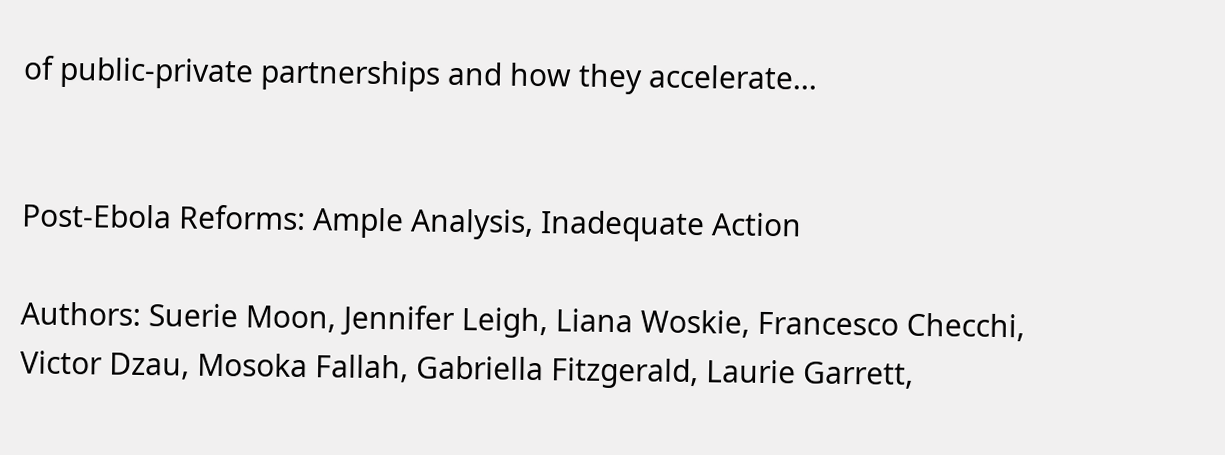of public-private partnerships and how they accelerate...


Post-Ebola Reforms: Ample Analysis, Inadequate Action

Authors: Suerie Moon, Jennifer Leigh, Liana Woskie, Francesco Checchi, Victor Dzau, Mosoka Fallah, Gabriella Fitzgerald, Laurie Garrett,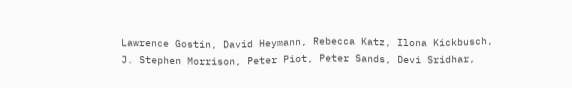Lawrence Gostin, David Heymann, Rebecca Katz, Ilona Kickbusch, J. Stephen Morrison, Peter Piot, Peter Sands, Devi Sridhar,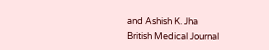and Ashish K. Jha
British Medical Journal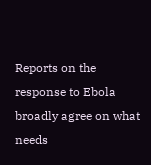Reports on the response to Ebola broadly agree on what needs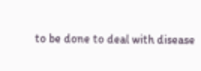to be done to deal with disease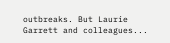outbreaks. But Laurie Garrett and colleagues...